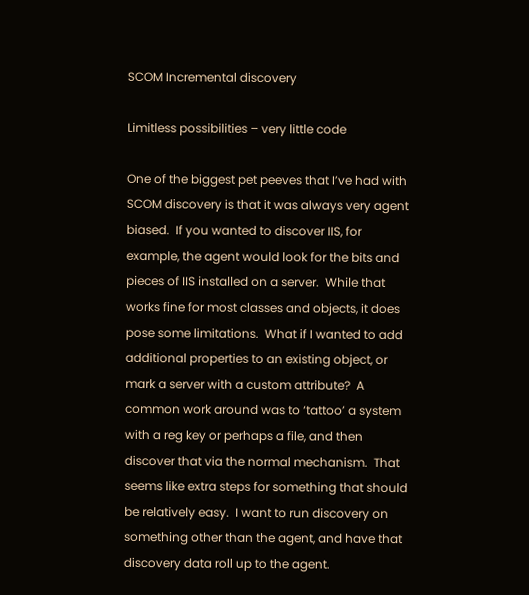SCOM Incremental discovery

Limitless possibilities – very little code

One of the biggest pet peeves that I’ve had with SCOM discovery is that it was always very agent biased.  If you wanted to discover IIS, for example, the agent would look for the bits and pieces of IIS installed on a server.  While that works fine for most classes and objects, it does pose some limitations.  What if I wanted to add additional properties to an existing object, or mark a server with a custom attribute?  A common work around was to ‘tattoo’ a system with a reg key or perhaps a file, and then discover that via the normal mechanism.  That seems like extra steps for something that should be relatively easy.  I want to run discovery on something other than the agent, and have that discovery data roll up to the agent.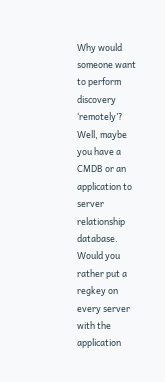Why would someone want to perform discovery ‘remotely’?  Well, maybe you have a CMDB or an application to server relationship database.  Would you rather put a regkey on every server with the application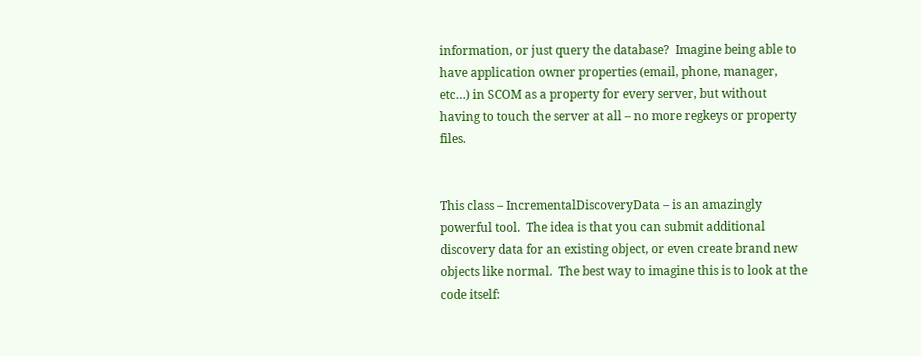information, or just query the database?  Imagine being able to have application owner properties (email, phone, manager, etc…) in SCOM as a property for every server, but without having to touch the server at all – no more regkeys or property files.


This class – IncrementalDiscoveryData – is an amazingly powerful tool.  The idea is that you can submit additional discovery data for an existing object, or even create brand new objects like normal.  The best way to imagine this is to look at the code itself: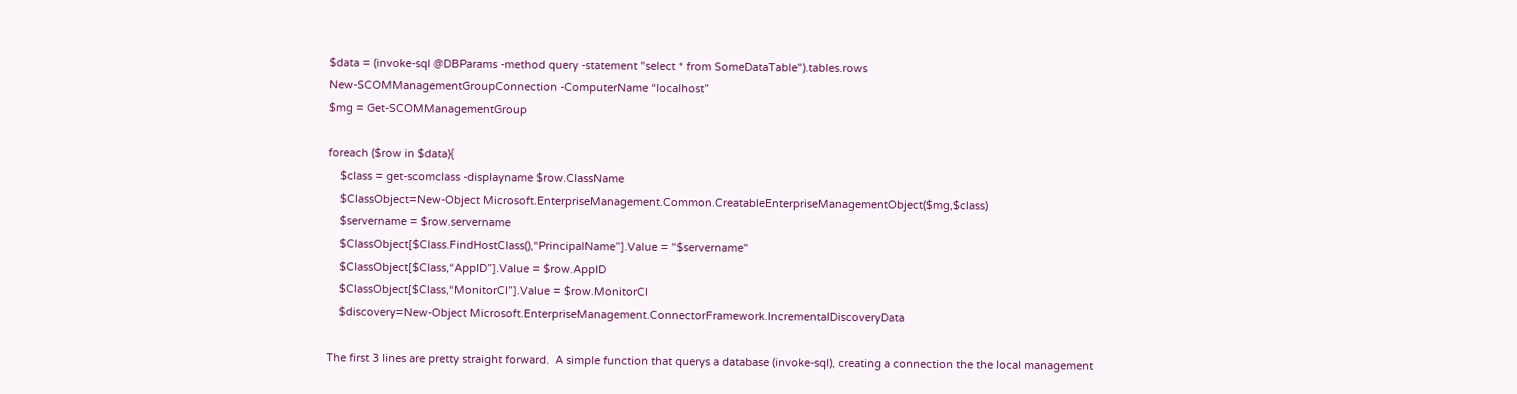$data = (invoke-sql @DBParams -method query -statement "select * from SomeDataTable").tables.rows
New-SCOMManagementGroupConnection -ComputerName “localhost”
$mg = Get-SCOMManagementGroup

foreach ($row in $data){
    $class = get-scomclass -displayname $row.ClassName
    $ClassObject=New-Object Microsoft.EnterpriseManagement.Common.CreatableEnterpriseManagementObject($mg,$class)
    $servername = $row.servername
    $ClassObject[$Class.FindHostClass(),“PrincipalName”].Value = "$servername"
    $ClassObject[$Class,“AppID”].Value = $row.AppID
    $ClassObject[$Class,“MonitorCI”].Value = $row.MonitorCI
    $discovery=New-Object Microsoft.EnterpriseManagement.ConnectorFramework.IncrementalDiscoveryData

The first 3 lines are pretty straight forward.  A simple function that querys a database (invoke-sql), creating a connection the the local management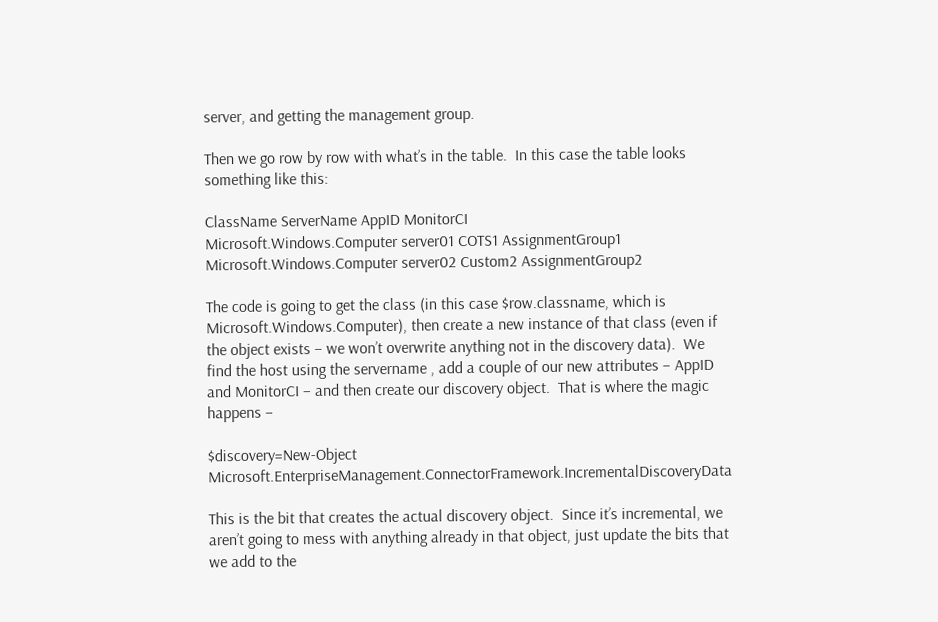server, and getting the management group.

Then we go row by row with what’s in the table.  In this case the table looks something like this:

ClassName ServerName AppID MonitorCI
Microsoft.Windows.Computer server01 COTS1 AssignmentGroup1
Microsoft.Windows.Computer server02 Custom2 AssignmentGroup2

The code is going to get the class (in this case $row.classname, which is Microsoft.Windows.Computer), then create a new instance of that class (even if the object exists – we won’t overwrite anything not in the discovery data).  We find the host using the servername , add a couple of our new attributes – AppID and MonitorCI – and then create our discovery object.  That is where the magic happens –

$discovery=New-Object Microsoft.EnterpriseManagement.ConnectorFramework.IncrementalDiscoveryData

This is the bit that creates the actual discovery object.  Since it’s incremental, we aren’t going to mess with anything already in that object, just update the bits that we add to the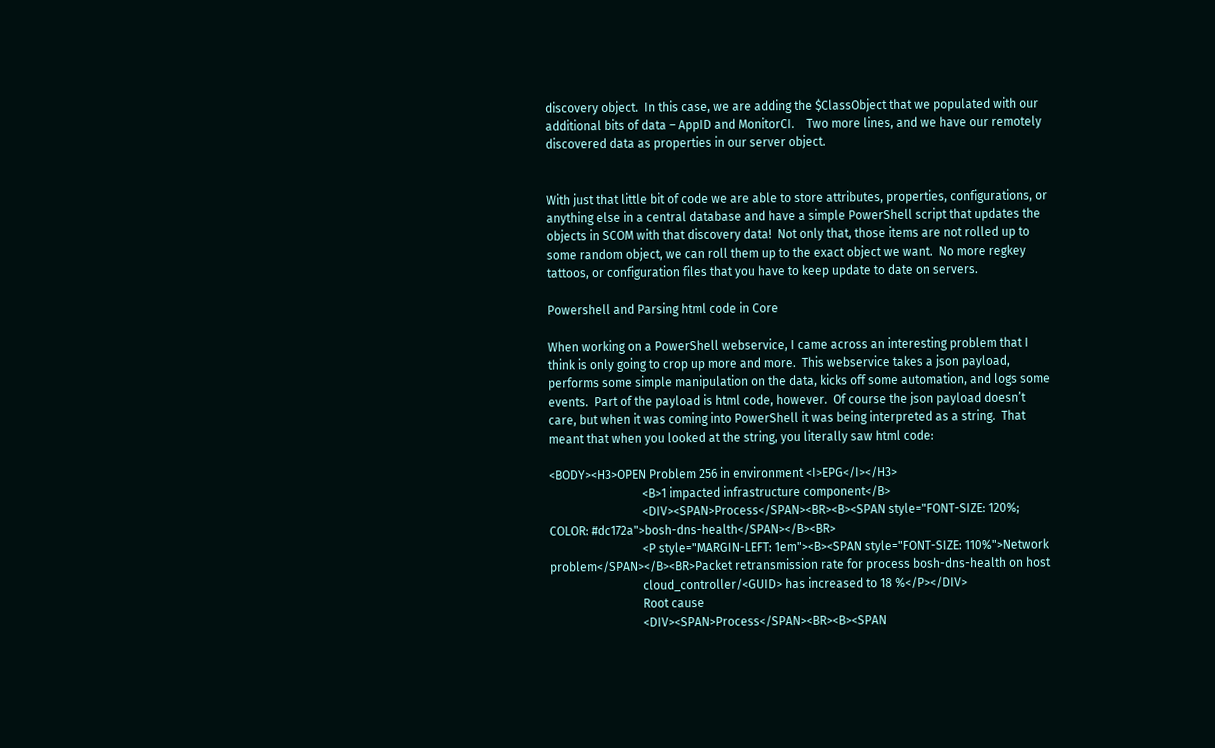discovery object.  In this case, we are adding the $ClassObject that we populated with our additional bits of data – AppID and MonitorCI.    Two more lines, and we have our remotely discovered data as properties in our server object.


With just that little bit of code we are able to store attributes, properties, configurations, or anything else in a central database and have a simple PowerShell script that updates the objects in SCOM with that discovery data!  Not only that, those items are not rolled up to some random object, we can roll them up to the exact object we want.  No more regkey tattoos, or configuration files that you have to keep update to date on servers.

Powershell and Parsing html code in Core

When working on a PowerShell webservice, I came across an interesting problem that I think is only going to crop up more and more.  This webservice takes a json payload, performs some simple manipulation on the data, kicks off some automation, and logs some events.  Part of the payload is html code, however.  Of course the json payload doesn’t care, but when it was coming into PowerShell it was being interpreted as a string.  That meant that when you looked at the string, you literally saw html code:

<BODY><H3>OPEN Problem 256 in environment <I>EPG</I></H3>
                               <B>1 impacted infrastructure component</B>
                               <DIV><SPAN>Process</SPAN><BR><B><SPAN style="FONT-SIZE: 120%; COLOR: #dc172a">bosh-dns-health</SPAN></B><BR>
                               <P style="MARGIN-LEFT: 1em"><B><SPAN style="FONT-SIZE: 110%">Network problem</SPAN></B><BR>Packet retransmission rate for process bosh-dns-health on host
                               cloud_controller/<GUID> has increased to 18 %</P></DIV>
                               Root cause
                               <DIV><SPAN>Process</SPAN><BR><B><SPAN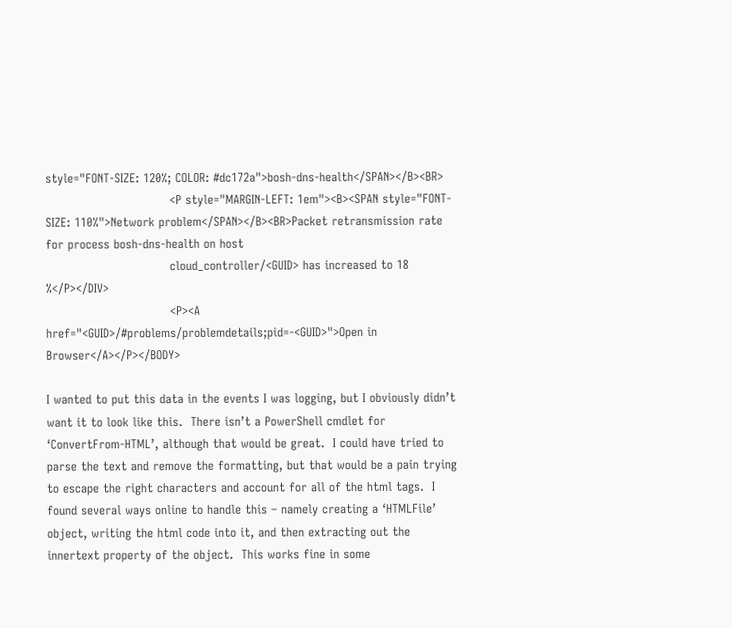style="FONT-SIZE: 120%; COLOR: #dc172a">bosh-dns-health</SPAN></B><BR>
                               <P style="MARGIN-LEFT: 1em"><B><SPAN style="FONT-SIZE: 110%">Network problem</SPAN></B><BR>Packet retransmission rate for process bosh-dns-health on host
                               cloud_controller/<GUID> has increased to 18 %</P></DIV>
                               <P><A href="<GUID>/#problems/problemdetails;pid=-<GUID>">Open in Browser</A></P></BODY>

I wanted to put this data in the events I was logging, but I obviously didn’t want it to look like this.  There isn’t a PowerShell cmdlet for ‘ConvertFrom-HTML’, although that would be great.  I could have tried to parse the text and remove the formatting, but that would be a pain trying to escape the right characters and account for all of the html tags.  I found several ways online to handle this – namely creating a ‘HTMLFile’ object, writing the html code into it, and then extracting out the innertext property of the object.  This works fine in some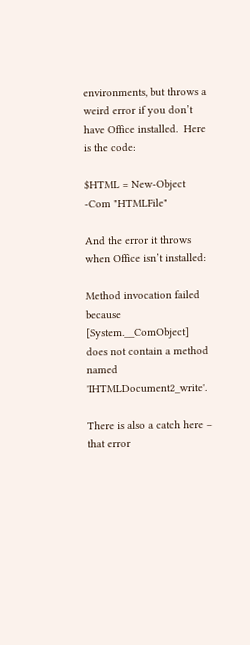environments, but throws a weird error if you don’t have Office installed.  Here is the code:

$HTML = New-Object -Com "HTMLFile"

And the error it throws when Office isn’t installed:

Method invocation failed because [System.__ComObject] does not contain a method named 'IHTMLDocument2_write'.

There is also a catch here – that error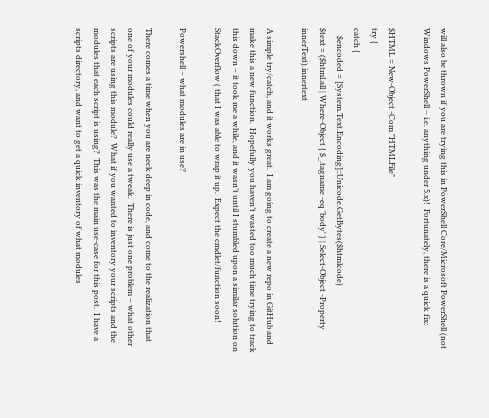will also be thrown if you are trying this in PowerShell Core/Microsoft PowerShell (not Windows PowerShell – i.e. anything under 5.x)!  Fortunately, there is a quick fix:

$HTML = New-Object -Com "HTMLFile"
try {
catch {
    $encoded = [System.Text.Encoding]::Unicode.GetBytes($htmlcode)
$text = ($html.all | Where-Object { $_.tagname -eq 'body' } | Select-Object -Property innerText).innertext

A simple try/catch, and it works great.  I am going to create a new repo in GitHub and make this a new function.  Hopefully you haven’t wasted too much time trying to track this down – it took me a while, and it wasn’t until I stumbled upon a similar solution on StackOverflow ( that I was able to wrap it up.  Expect the cmdlet/function soon!

Powershell – what modules are in use?

There comes a time when you are neck deep in code, and come to the realization that one of your modules could really use a tweak.  There is just one problem – what other scripts are using this module?  What if you wanted to inventory your scripts and the modules that each script is using?  This was the main use-case for this post.  I have a scripts directory, and want to get a quick inventory of what modules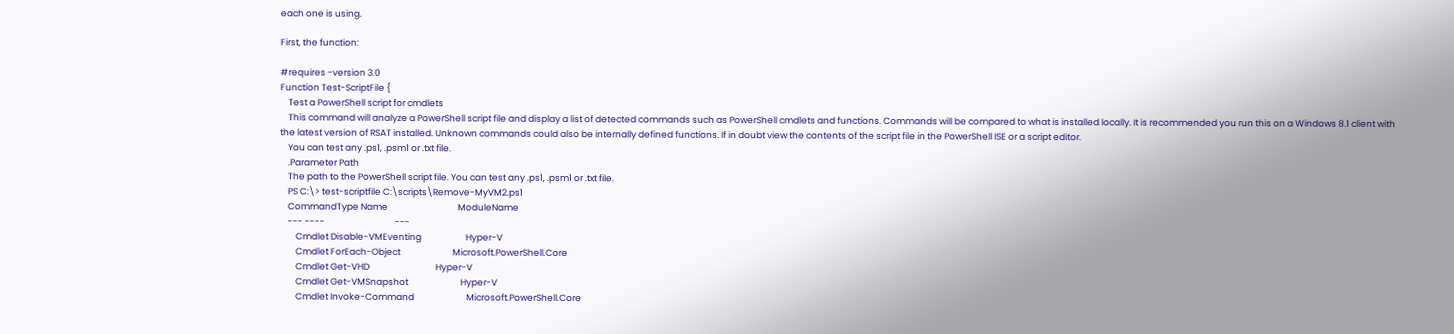each one is using.

First, the function:

#requires -version 3.0
Function Test-ScriptFile {
    Test a PowerShell script for cmdlets
    This command will analyze a PowerShell script file and display a list of detected commands such as PowerShell cmdlets and functions. Commands will be compared to what is installed locally. It is recommended you run this on a Windows 8.1 client with the latest version of RSAT installed. Unknown commands could also be internally defined functions. If in doubt view the contents of the script file in the PowerShell ISE or a script editor.
    You can test any .ps1, .psm1 or .txt file.
    .Parameter Path
    The path to the PowerShell script file. You can test any .ps1, .psm1 or .txt file.
    PS C:\> test-scriptfile C:\scripts\Remove-MyVM2.ps1
    CommandType Name                                   ModuleName
    --- ----                                   ---
        Cmdlet Disable-VMEventing                      Hyper-V
        Cmdlet ForEach-Object                          Microsoft.PowerShell.Core
        Cmdlet Get-VHD                                 Hyper-V
        Cmdlet Get-VMSnapshot                          Hyper-V
        Cmdlet Invoke-Command                          Microsoft.PowerShell.Core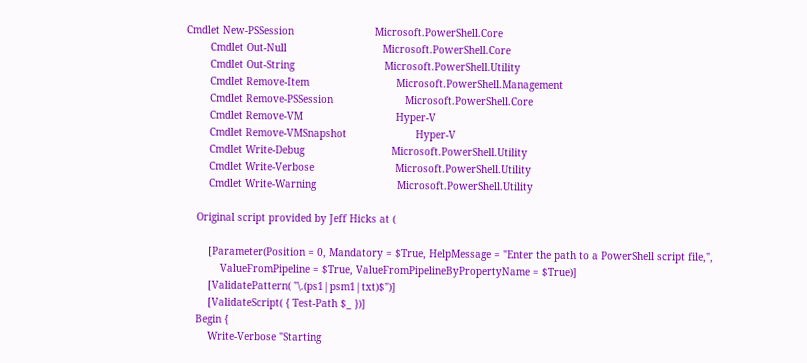Cmdlet New-PSSession                           Microsoft.PowerShell.Core
        Cmdlet Out-Null                                Microsoft.PowerShell.Core
        Cmdlet Out-String                              Microsoft.PowerShell.Utility
        Cmdlet Remove-Item                             Microsoft.PowerShell.Management
        Cmdlet Remove-PSSession                        Microsoft.PowerShell.Core
        Cmdlet Remove-VM                               Hyper-V
        Cmdlet Remove-VMSnapshot                       Hyper-V
        Cmdlet Write-Debug                             Microsoft.PowerShell.Utility
        Cmdlet Write-Verbose                           Microsoft.PowerShell.Utility
        Cmdlet Write-Warning                           Microsoft.PowerShell.Utility

    Original script provided by Jeff Hicks at (

        [Parameter(Position = 0, Mandatory = $True, HelpMessage = "Enter the path to a PowerShell script file,",
            ValueFromPipeline = $True, ValueFromPipelineByPropertyName = $True)]
        [ValidatePattern( "\.(ps1|psm1|txt)$")]
        [ValidateScript( { Test-Path $_ })]
    Begin {
        Write-Verbose "Starting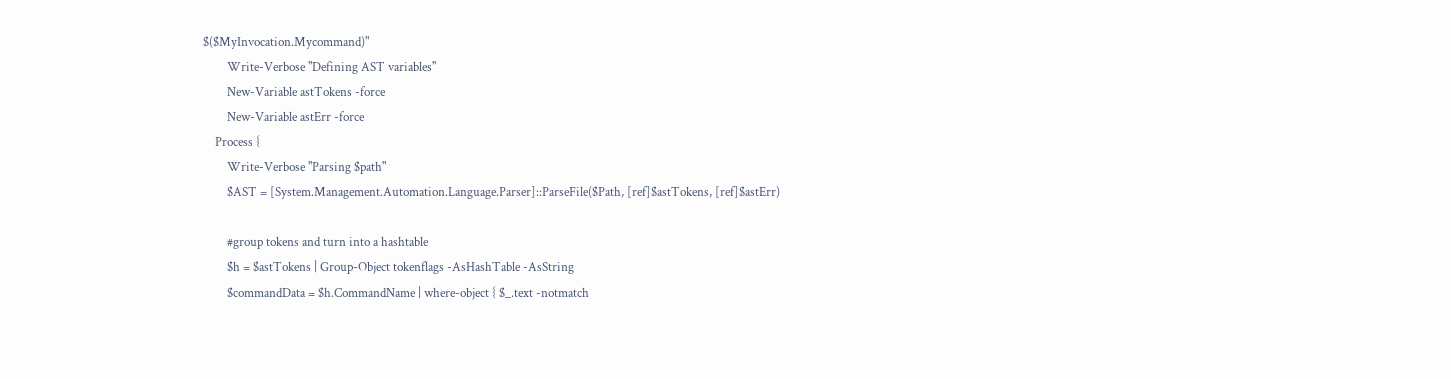$($MyInvocation.Mycommand)"
        Write-Verbose "Defining AST variables"
        New-Variable astTokens -force
        New-Variable astErr -force
    Process {
        Write-Verbose "Parsing $path"
        $AST = [System.Management.Automation.Language.Parser]::ParseFile($Path, [ref]$astTokens, [ref]$astErr)

        #group tokens and turn into a hashtable
        $h = $astTokens | Group-Object tokenflags -AsHashTable -AsString
        $commandData = $h.CommandName | where-object { $_.text -notmatch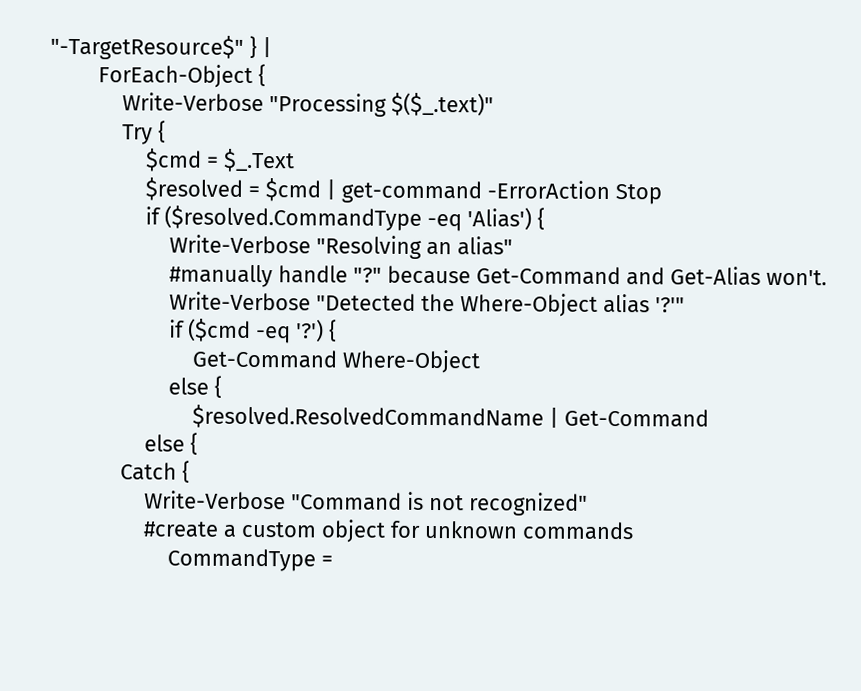"-TargetResource$" } |
        ForEach-Object {
            Write-Verbose "Processing $($_.text)"
            Try {
                $cmd = $_.Text
                $resolved = $cmd | get-command -ErrorAction Stop
                if ($resolved.CommandType -eq 'Alias') {
                    Write-Verbose "Resolving an alias"
                    #manually handle "?" because Get-Command and Get-Alias won't.
                    Write-Verbose "Detected the Where-Object alias '?'"
                    if ($cmd -eq '?') {
                        Get-Command Where-Object
                    else {
                        $resolved.ResolvedCommandName | Get-Command
                else {
            Catch {
                Write-Verbose "Command is not recognized"
                #create a custom object for unknown commands
                    CommandType =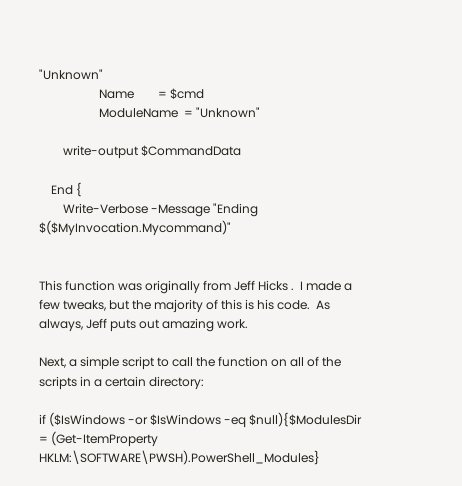"Unknown"
                    Name        = $cmd
                    ModuleName  = "Unknown"

        write-output $CommandData

    End {
        Write-Verbose -Message "Ending $($MyInvocation.Mycommand)"


This function was originally from Jeff Hicks .  I made a few tweaks, but the majority of this is his code.  As always, Jeff puts out amazing work.

Next, a simple script to call the function on all of the scripts in a certain directory:

if ($IsWindows -or $IsWindows -eq $null){$ModulesDir = (Get-ItemProperty HKLM:\SOFTWARE\PWSH).PowerShell_Modules}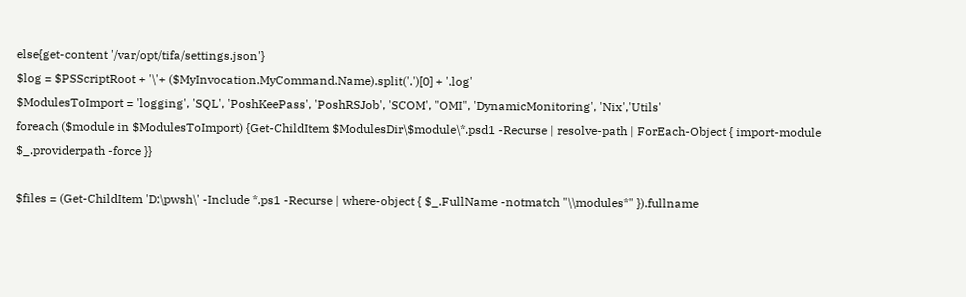else{get-content '/var/opt/tifa/settings.json'}
$log = $PSScriptRoot + '\'+ ($MyInvocation.MyCommand.Name).split('.')[0] + '.log'
$ModulesToImport = 'logging', 'SQL', 'PoshKeePass', 'PoshRSJob', 'SCOM', "OMI", 'DynamicMonitoring', 'Nix','Utils'
foreach ($module in $ModulesToImport) {Get-ChildItem $ModulesDir\$module\*.psd1 -Recurse | resolve-path | ForEach-Object { import-module $_.providerpath -force }}

$files = (Get-ChildItem 'D:\pwsh\' -Include *.ps1 -Recurse | where-object { $_.FullName -notmatch "\\modules*" }).fullname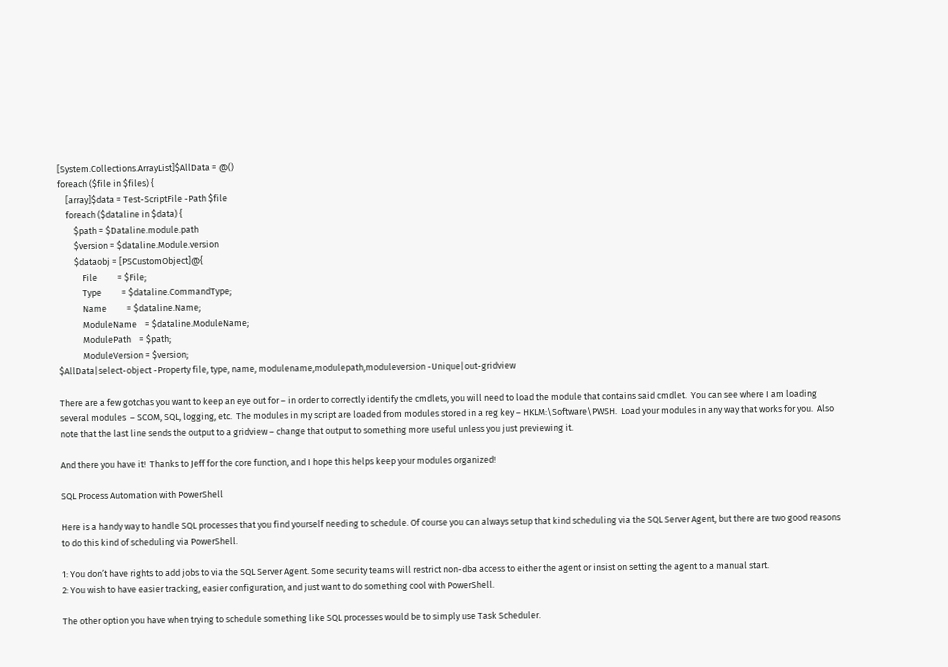[System.Collections.ArrayList]$AllData = @()
foreach ($file in $files) {
    [array]$data = Test-ScriptFile -Path $file
    foreach ($dataline in $data) {
        $path = $Dataline.module.path
        $version = $dataline.Module.version
        $dataobj = [PSCustomObject]@{
            File          = $File;
            Type          = $dataline.CommandType;
            Name          = $dataline.Name;
            ModuleName    = $dataline.ModuleName;
            ModulePath    = $path;
            ModuleVersion = $version;
$AllData|select-object -Property file, type, name, modulename,modulepath,moduleversion -Unique|out-gridview

There are a few gotchas you want to keep an eye out for – in order to correctly identify the cmdlets, you will need to load the module that contains said cmdlet.  You can see where I am loading several modules  – SCOM, SQL, logging, etc.  The modules in my script are loaded from modules stored in a reg key – HKLM:\Software\PWSH.  Load your modules in any way that works for you.  Also note that the last line sends the output to a gridview – change that output to something more useful unless you just previewing it.

And there you have it!  Thanks to Jeff for the core function, and I hope this helps keep your modules organized!

SQL Process Automation with PowerShell

Here is a handy way to handle SQL processes that you find yourself needing to schedule. Of course you can always setup that kind scheduling via the SQL Server Agent, but there are two good reasons to do this kind of scheduling via PowerShell.

1: You don’t have rights to add jobs to via the SQL Server Agent. Some security teams will restrict non-dba access to either the agent or insist on setting the agent to a manual start.
2: You wish to have easier tracking, easier configuration, and just want to do something cool with PowerShell.

The other option you have when trying to schedule something like SQL processes would be to simply use Task Scheduler.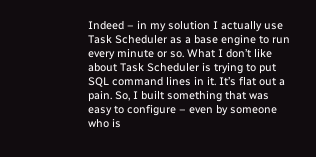Indeed – in my solution I actually use Task Scheduler as a base engine to run every minute or so. What I don’t like about Task Scheduler is trying to put SQL command lines in it. It’s flat out a pain. So, I built something that was easy to configure – even by someone who is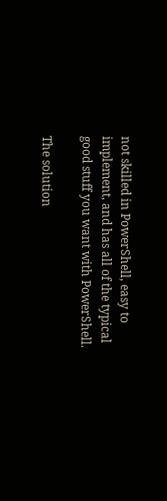not skilled in PowerShell, easy to implement, and has all of the typical good stuff you want with PowerShell.

The solution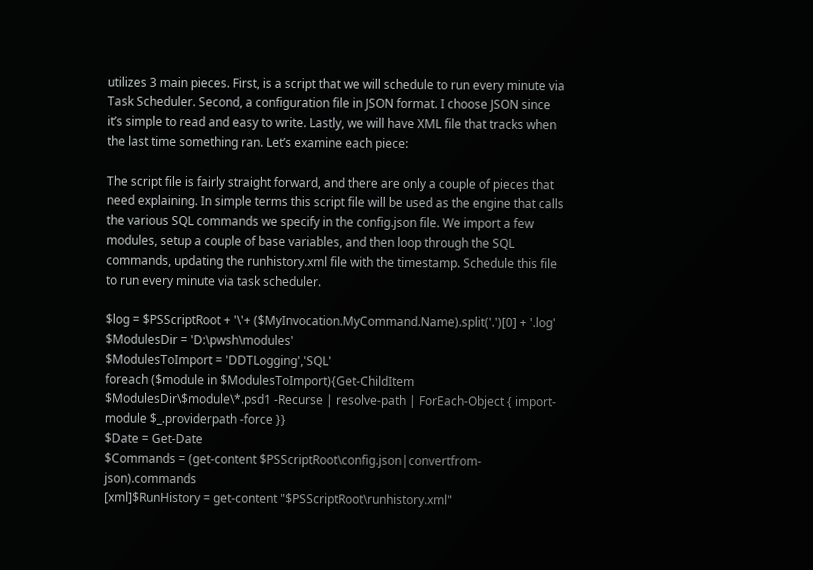utilizes 3 main pieces. First, is a script that we will schedule to run every minute via Task Scheduler. Second, a configuration file in JSON format. I choose JSON since it’s simple to read and easy to write. Lastly, we will have XML file that tracks when the last time something ran. Let’s examine each piece:

The script file is fairly straight forward, and there are only a couple of pieces that need explaining. In simple terms this script file will be used as the engine that calls the various SQL commands we specify in the config.json file. We import a few modules, setup a couple of base variables, and then loop through the SQL commands, updating the runhistory.xml file with the timestamp. Schedule this file to run every minute via task scheduler.

$log = $PSScriptRoot + '\'+ ($MyInvocation.MyCommand.Name).split('.')[0] + '.log'
$ModulesDir = 'D:\pwsh\modules'
$ModulesToImport = 'DDTLogging','SQL'
foreach ($module in $ModulesToImport){Get-ChildItem $ModulesDir\$module\*.psd1 -Recurse | resolve-path | ForEach-Object { import-module $_.providerpath -force }}
$Date = Get-Date
$Commands = (get-content $PSScriptRoot\config.json|convertfrom-json).commands
[xml]$RunHistory = get-content "$PSScriptRoot\runhistory.xml"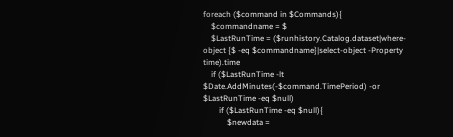foreach ($command in $Commands){
    $commandname = $
    $LastRunTime = ($runhistory.Catalog.dataset|where-object {$ -eq $commandname}|select-object -Property time).time
    if ($LastRunTime -lt $Date.AddMinutes(-$command.TimePeriod) -or $LastRunTime -eq $null)
        if ($LastRunTime -eq $null){
            $newdata =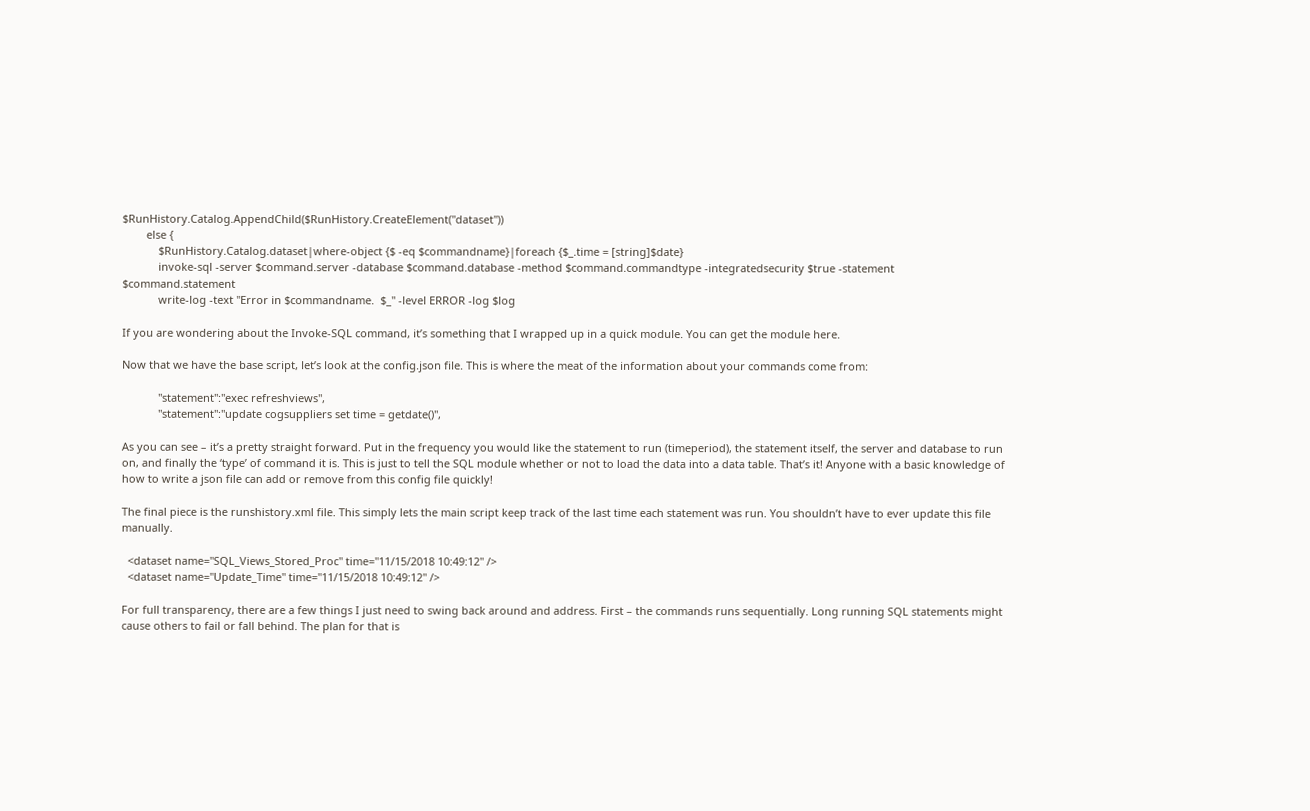$RunHistory.Catalog.AppendChild($RunHistory.CreateElement("dataset"))
        else {
            $RunHistory.Catalog.dataset|where-object {$ -eq $commandname}|foreach {$_.time = [string]$date}
            invoke-sql -server $command.server -database $command.database -method $command.commandtype -integratedsecurity $true -statement $command.statement
            write-log -text "Error in $commandname.  $_" -level ERROR -log $log

If you are wondering about the Invoke-SQL command, it’s something that I wrapped up in a quick module. You can get the module here.

Now that we have the base script, let’s look at the config.json file. This is where the meat of the information about your commands come from:

            "statement":"exec refreshviews",
            "statement":"update cogsuppliers set time = getdate()",

As you can see – it’s a pretty straight forward. Put in the frequency you would like the statement to run (timeperiod), the statement itself, the server and database to run on, and finally the ‘type’ of command it is. This is just to tell the SQL module whether or not to load the data into a data table. That’s it! Anyone with a basic knowledge of how to write a json file can add or remove from this config file quickly!

The final piece is the runshistory.xml file. This simply lets the main script keep track of the last time each statement was run. You shouldn’t have to ever update this file manually.

  <dataset name="SQL_Views_Stored_Proc" time="11/15/2018 10:49:12" />
  <dataset name="Update_Time" time="11/15/2018 10:49:12" />

For full transparency, there are a few things I just need to swing back around and address. First – the commands runs sequentially. Long running SQL statements might cause others to fail or fall behind. The plan for that is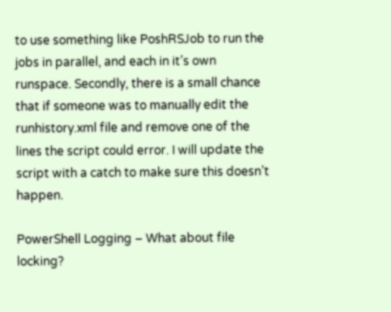to use something like PoshRSJob to run the jobs in parallel, and each in it’s own runspace. Secondly, there is a small chance that if someone was to manually edit the runhistory.xml file and remove one of the lines the script could error. I will update the script with a catch to make sure this doesn’t happen.

PowerShell Logging – What about file locking?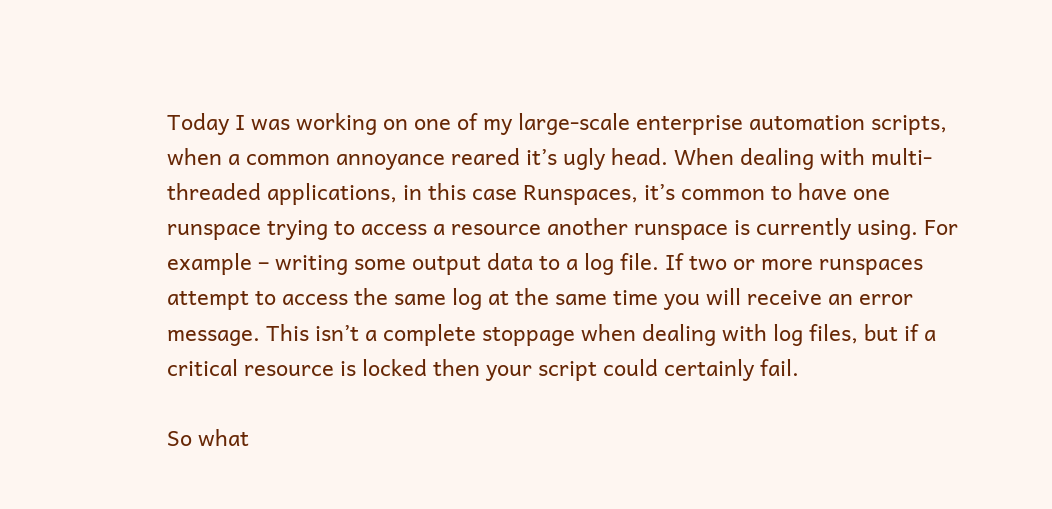Today I was working on one of my large-scale enterprise automation scripts, when a common annoyance reared it’s ugly head. When dealing with multi-threaded applications, in this case Runspaces, it’s common to have one runspace trying to access a resource another runspace is currently using. For example – writing some output data to a log file. If two or more runspaces attempt to access the same log at the same time you will receive an error message. This isn’t a complete stoppage when dealing with log files, but if a critical resource is locked then your script could certainly fail.

So what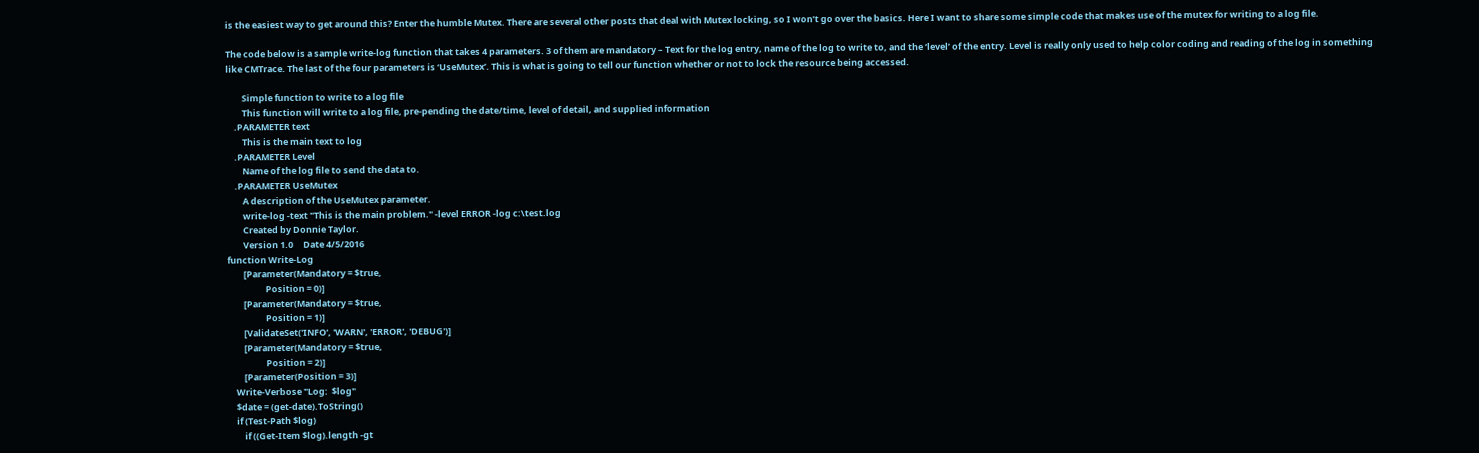is the easiest way to get around this? Enter the humble Mutex. There are several other posts that deal with Mutex locking, so I won’t go over the basics. Here I want to share some simple code that makes use of the mutex for writing to a log file.

The code below is a sample write-log function that takes 4 parameters. 3 of them are mandatory – Text for the log entry, name of the log to write to, and the ‘level’ of the entry. Level is really only used to help color coding and reading of the log in something like CMTrace. The last of the four parameters is ‘UseMutex’. This is what is going to tell our function whether or not to lock the resource being accessed.

        Simple function to write to a log file
        This function will write to a log file, pre-pending the date/time, level of detail, and supplied information
    .PARAMETER text
        This is the main text to log
    .PARAMETER Level
        Name of the log file to send the data to.
    .PARAMETER UseMutex
        A description of the UseMutex parameter.
        write-log -text "This is the main problem." -level ERROR -log c:\test.log
        Created by Donnie Taylor.
        Version 1.0     Date 4/5/2016
function Write-Log
        [Parameter(Mandatory = $true,
                   Position = 0)]
        [Parameter(Mandatory = $true,
                   Position = 1)]
        [ValidateSet('INFO', 'WARN', 'ERROR', 'DEBUG')]
        [Parameter(Mandatory = $true,
                   Position = 2)]
        [Parameter(Position = 3)]
    Write-Verbose "Log:  $log"
    $date = (get-date).ToString()
    if (Test-Path $log)
        if ((Get-Item $log).length -gt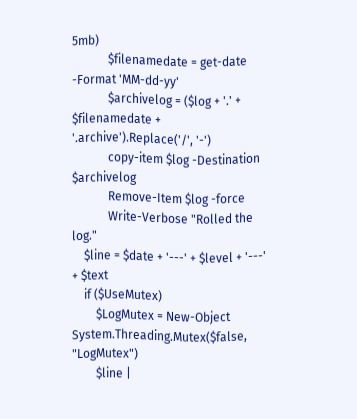5mb)
            $filenamedate = get-date -Format 'MM-dd-yy'
            $archivelog = ($log + '.' + $filenamedate + '.archive').Replace('/', '-')
            copy-item $log -Destination $archivelog
            Remove-Item $log -force
            Write-Verbose "Rolled the log."
    $line = $date + '---' + $level + '---' + $text
    if ($UseMutex)
        $LogMutex = New-Object System.Threading.Mutex($false, "LogMutex")
        $line |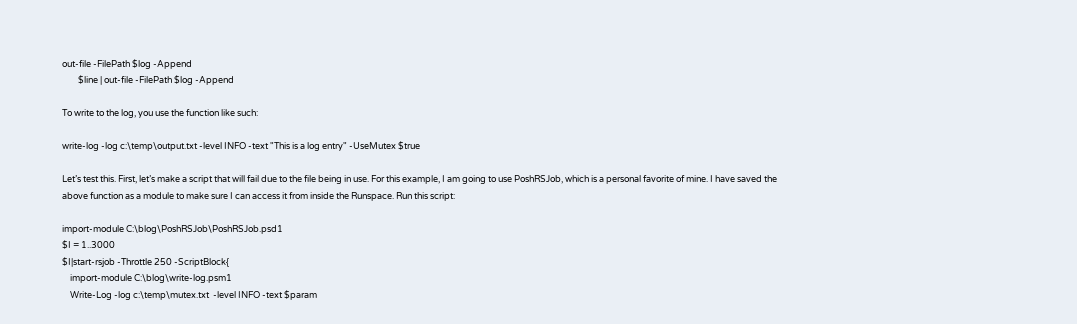out-file -FilePath $log -Append
        $line | out-file -FilePath $log -Append

To write to the log, you use the function like such:

write-log -log c:\temp\output.txt -level INFO -text "This is a log entry" -UseMutex $true

Let’s test this. First, let’s make a script that will fail due to the file being in use. For this example, I am going to use PoshRSJob, which is a personal favorite of mine. I have saved the above function as a module to make sure I can access it from inside the Runspace. Run this script:

import-module C:\blog\PoshRSJob\PoshRSJob.psd1
$I = 1..3000
$I|start-rsjob -Throttle 250 -ScriptBlock{
    import-module C:\blog\write-log.psm1
    Write-Log -log c:\temp\mutex.txt  -level INFO -text $param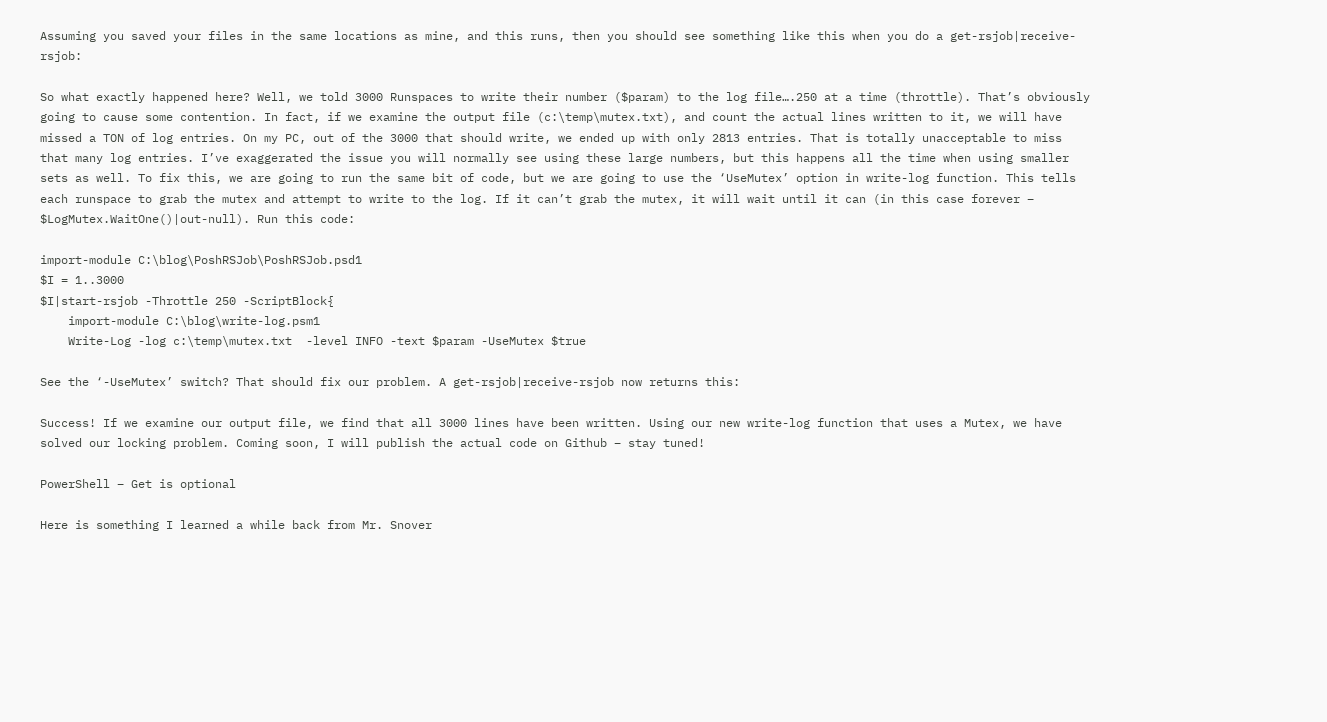Assuming you saved your files in the same locations as mine, and this runs, then you should see something like this when you do a get-rsjob|receive-rsjob:

So what exactly happened here? Well, we told 3000 Runspaces to write their number ($param) to the log file….250 at a time (throttle). That’s obviously going to cause some contention. In fact, if we examine the output file (c:\temp\mutex.txt), and count the actual lines written to it, we will have missed a TON of log entries. On my PC, out of the 3000 that should write, we ended up with only 2813 entries. That is totally unacceptable to miss that many log entries. I’ve exaggerated the issue you will normally see using these large numbers, but this happens all the time when using smaller sets as well. To fix this, we are going to run the same bit of code, but we are going to use the ‘UseMutex’ option in write-log function. This tells each runspace to grab the mutex and attempt to write to the log. If it can’t grab the mutex, it will wait until it can (in this case forever – $LogMutex.WaitOne()|out-null). Run this code:

import-module C:\blog\PoshRSJob\PoshRSJob.psd1
$I = 1..3000
$I|start-rsjob -Throttle 250 -ScriptBlock{
    import-module C:\blog\write-log.psm1
    Write-Log -log c:\temp\mutex.txt  -level INFO -text $param -UseMutex $true

See the ‘-UseMutex’ switch? That should fix our problem. A get-rsjob|receive-rsjob now returns this:

Success! If we examine our output file, we find that all 3000 lines have been written. Using our new write-log function that uses a Mutex, we have solved our locking problem. Coming soon, I will publish the actual code on Github – stay tuned!

PowerShell – Get is optional

Here is something I learned a while back from Mr. Snover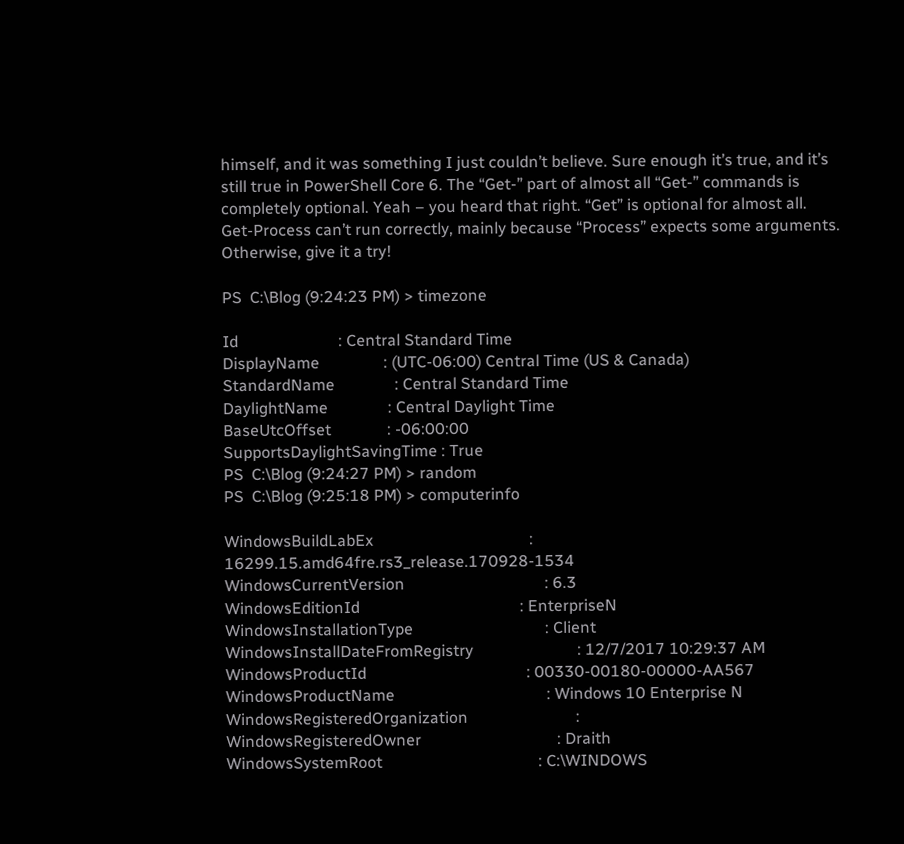himself, and it was something I just couldn’t believe. Sure enough it’s true, and it’s still true in PowerShell Core 6. The “Get-” part of almost all “Get-” commands is completely optional. Yeah – you heard that right. “Get” is optional for almost all. Get-Process can’t run correctly, mainly because “Process” expects some arguments. Otherwise, give it a try!

PS  C:\Blog (9:24:23 PM) > timezone

Id                         : Central Standard Time
DisplayName                : (UTC-06:00) Central Time (US & Canada)
StandardName               : Central Standard Time
DaylightName               : Central Daylight Time
BaseUtcOffset              : -06:00:00
SupportsDaylightSavingTime : True
PS  C:\Blog (9:24:27 PM) > random
PS  C:\Blog (9:25:18 PM) > computerinfo

WindowsBuildLabEx                                       : 16299.15.amd64fre.rs3_release.170928-1534
WindowsCurrentVersion                                   : 6.3
WindowsEditionId                                        : EnterpriseN
WindowsInstallationType                                 : Client
WindowsInstallDateFromRegistry                          : 12/7/2017 10:29:37 AM
WindowsProductId                                        : 00330-00180-00000-AA567
WindowsProductName                                      : Windows 10 Enterprise N
WindowsRegisteredOrganization                           :
WindowsRegisteredOwner                                  : Draith
WindowsSystemRoot                                       : C:\WINDOWS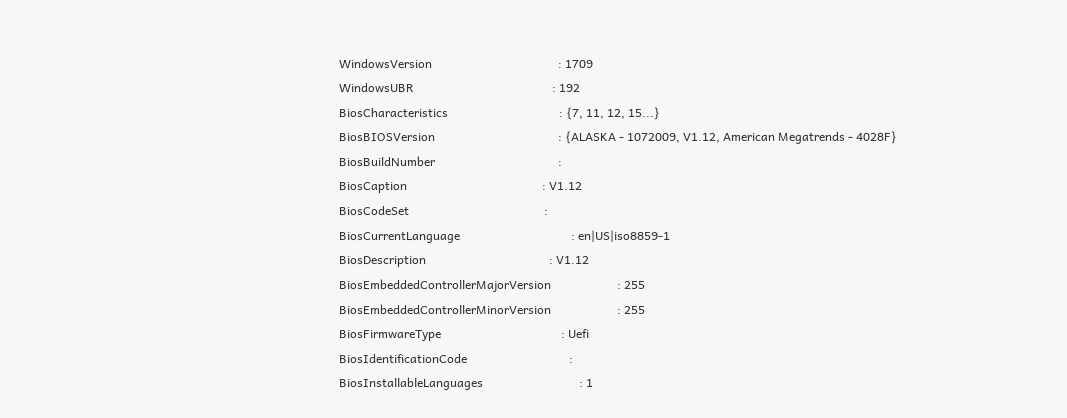WindowsVersion                                          : 1709
WindowsUBR                                              : 192
BiosCharacteristics                                     : {7, 11, 12, 15...}
BiosBIOSVersion                                         : {ALASKA - 1072009, V1.12, American Megatrends - 4028F}
BiosBuildNumber                                         :
BiosCaption                                             : V1.12
BiosCodeSet                                             :
BiosCurrentLanguage                                     : en|US|iso8859-1
BiosDescription                                         : V1.12
BiosEmbeddedControllerMajorVersion                      : 255
BiosEmbeddedControllerMinorVersion                      : 255
BiosFirmwareType                                        : Uefi
BiosIdentificationCode                                  :
BiosInstallableLanguages                                : 1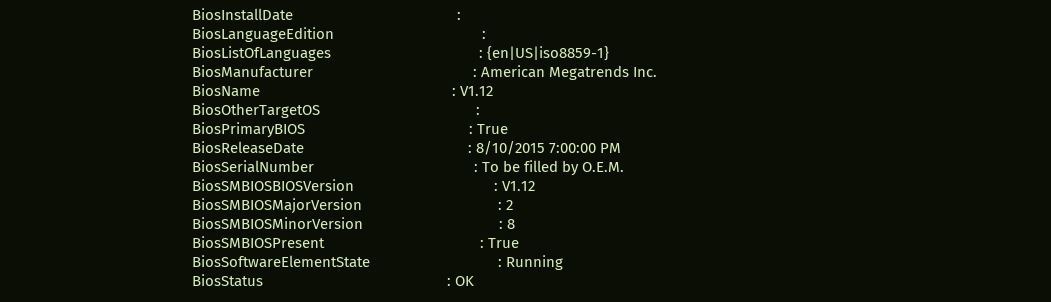BiosInstallDate                                         :
BiosLanguageEdition                                     :
BiosListOfLanguages                                     : {en|US|iso8859-1}
BiosManufacturer                                        : American Megatrends Inc.
BiosName                                                : V1.12
BiosOtherTargetOS                                       :
BiosPrimaryBIOS                                         : True
BiosReleaseDate                                         : 8/10/2015 7:00:00 PM
BiosSerialNumber                                        : To be filled by O.E.M.
BiosSMBIOSBIOSVersion                                   : V1.12
BiosSMBIOSMajorVersion                                  : 2
BiosSMBIOSMinorVersion                                  : 8
BiosSMBIOSPresent                                       : True
BiosSoftwareElementState                                : Running
BiosStatus                                              : OK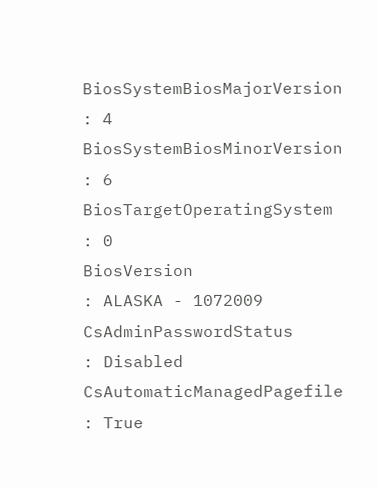BiosSystemBiosMajorVersion                              : 4
BiosSystemBiosMinorVersion                              : 6
BiosTargetOperatingSystem                               : 0
BiosVersion                                             : ALASKA - 1072009
CsAdminPasswordStatus                                   : Disabled
CsAutomaticManagedPagefile                              : True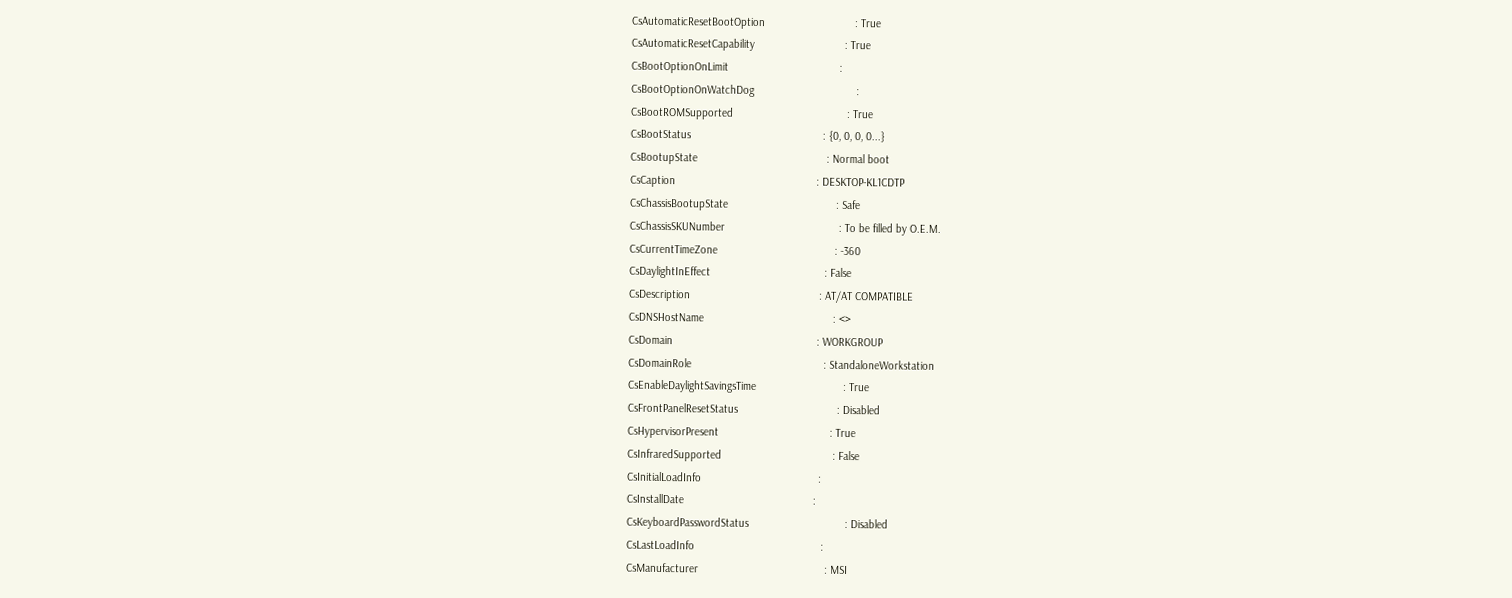CsAutomaticResetBootOption                              : True
CsAutomaticResetCapability                              : True
CsBootOptionOnLimit                                     :
CsBootOptionOnWatchDog                                  :
CsBootROMSupported                                      : True
CsBootStatus                                            : {0, 0, 0, 0...}
CsBootupState                                           : Normal boot
CsCaption                                               : DESKTOP-KL1CDTP
CsChassisBootupState                                    : Safe
CsChassisSKUNumber                                      : To be filled by O.E.M.
CsCurrentTimeZone                                       : -360
CsDaylightInEffect                                      : False
CsDescription                                           : AT/AT COMPATIBLE
CsDNSHostName                                           : <>
CsDomain                                                : WORKGROUP
CsDomainRole                                            : StandaloneWorkstation
CsEnableDaylightSavingsTime                             : True
CsFrontPanelResetStatus                                 : Disabled
CsHypervisorPresent                                     : True
CsInfraredSupported                                     : False
CsInitialLoadInfo                                       :
CsInstallDate                                           :
CsKeyboardPasswordStatus                                : Disabled
CsLastLoadInfo                                          :
CsManufacturer                                          : MSI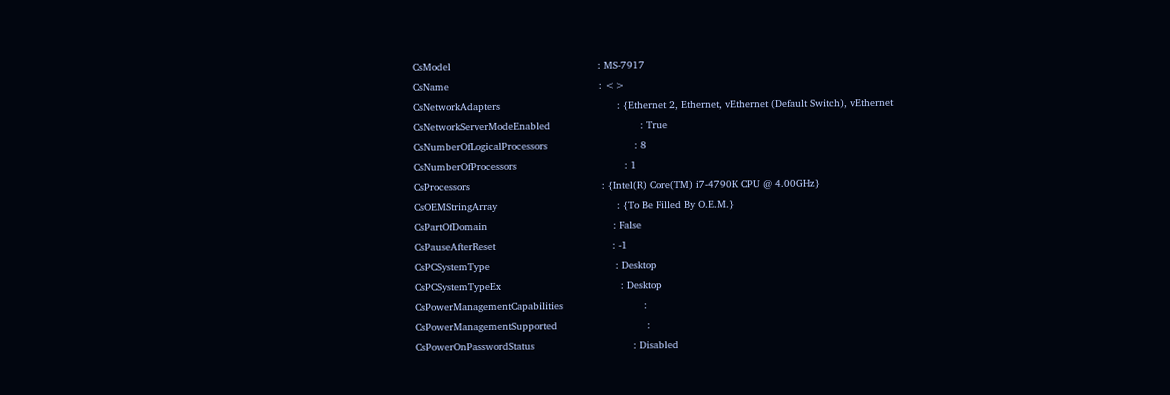CsModel                                                 : MS-7917
CsName                                                  : <>
CsNetworkAdapters                                       : {Ethernet 2, Ethernet, vEthernet (Default Switch), vEthernet
CsNetworkServerModeEnabled                              : True
CsNumberOfLogicalProcessors                             : 8
CsNumberOfProcessors                                    : 1
CsProcessors                                            : {Intel(R) Core(TM) i7-4790K CPU @ 4.00GHz}
CsOEMStringArray                                        : {To Be Filled By O.E.M.}
CsPartOfDomain                                          : False
CsPauseAfterReset                                       : -1
CsPCSystemType                                          : Desktop
CsPCSystemTypeEx                                        : Desktop
CsPowerManagementCapabilities                           :
CsPowerManagementSupported                              :
CsPowerOnPasswordStatus                                 : Disabled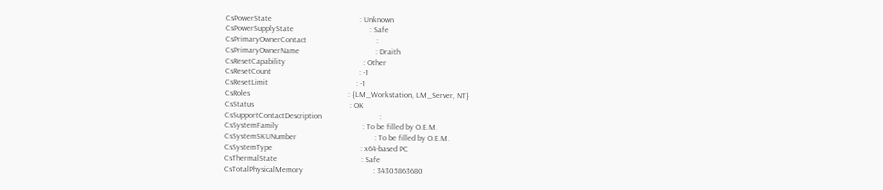CsPowerState                                            : Unknown
CsPowerSupplyState                                      : Safe
CsPrimaryOwnerContact                                   :
CsPrimaryOwnerName                                      : Draith
CsResetCapability                                       : Other
CsResetCount                                            : -1
CsResetLimit                                            : -1
CsRoles                                                 : {LM_Workstation, LM_Server, NT}
CsStatus                                                : OK
CsSupportContactDescription                             :
CsSystemFamily                                          : To be filled by O.E.M.
CsSystemSKUNumber                                       : To be filled by O.E.M.
CsSystemType                                            : x64-based PC
CsThermalState                                          : Safe
CsTotalPhysicalMemory                                   : 34305863680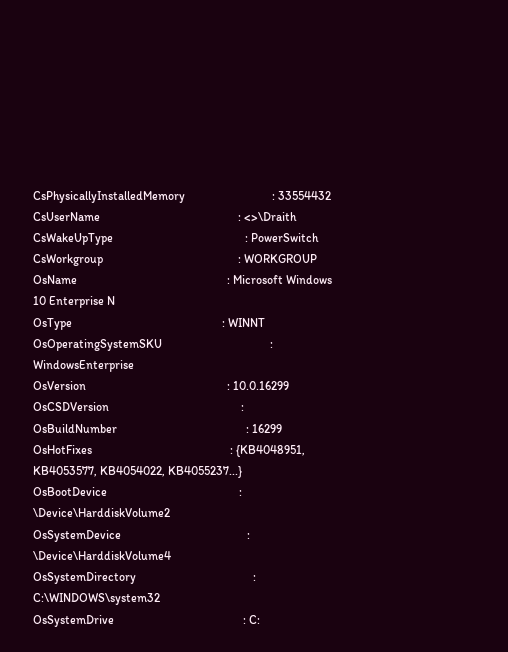CsPhysicallyInstalledMemory                             : 33554432
CsUserName                                              : <>\Draith
CsWakeUpType                                            : PowerSwitch
CsWorkgroup                                             : WORKGROUP
OsName                                                  : Microsoft Windows 10 Enterprise N
OsType                                                  : WINNT
OsOperatingSystemSKU                                    : WindowsEnterprise
OsVersion                                               : 10.0.16299
OsCSDVersion                                            :
OsBuildNumber                                           : 16299
OsHotFixes                                              : {KB4048951, KB4053577, KB4054022, KB4055237...}
OsBootDevice                                            : \Device\HarddiskVolume2
OsSystemDevice                                          : \Device\HarddiskVolume4
OsSystemDirectory                                       : C:\WINDOWS\system32
OsSystemDrive                                           : C: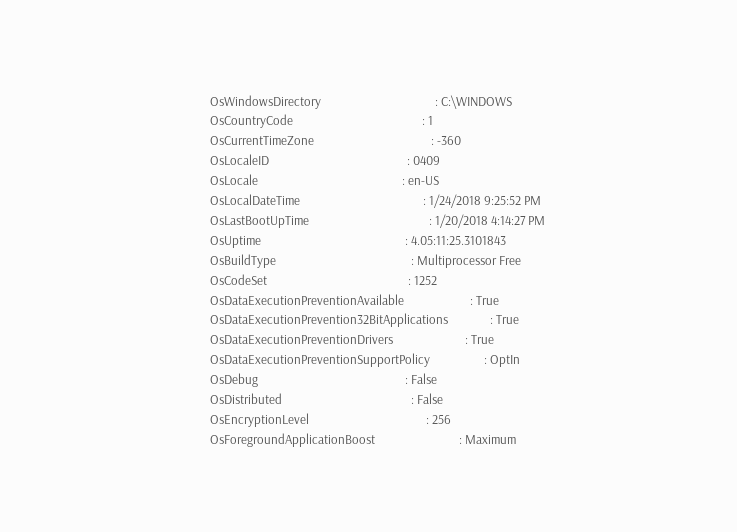OsWindowsDirectory                                      : C:\WINDOWS
OsCountryCode                                           : 1
OsCurrentTimeZone                                       : -360
OsLocaleID                                              : 0409
OsLocale                                                : en-US
OsLocalDateTime                                         : 1/24/2018 9:25:52 PM
OsLastBootUpTime                                        : 1/20/2018 4:14:27 PM
OsUptime                                                : 4.05:11:25.3101843
OsBuildType                                             : Multiprocessor Free
OsCodeSet                                               : 1252
OsDataExecutionPreventionAvailable                      : True
OsDataExecutionPrevention32BitApplications              : True
OsDataExecutionPreventionDrivers                        : True
OsDataExecutionPreventionSupportPolicy                  : OptIn
OsDebug                                                 : False
OsDistributed                                           : False
OsEncryptionLevel                                       : 256
OsForegroundApplicationBoost                            : Maximum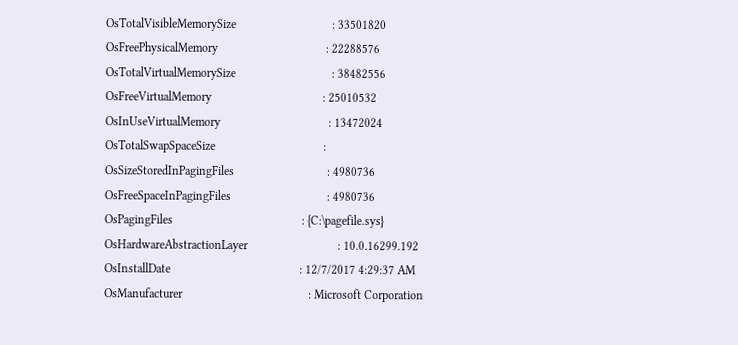OsTotalVisibleMemorySize                                : 33501820
OsFreePhysicalMemory                                    : 22288576
OsTotalVirtualMemorySize                                : 38482556
OsFreeVirtualMemory                                     : 25010532
OsInUseVirtualMemory                                    : 13472024
OsTotalSwapSpaceSize                                    :
OsSizeStoredInPagingFiles                               : 4980736
OsFreeSpaceInPagingFiles                                : 4980736
OsPagingFiles                                           : {C:\pagefile.sys}
OsHardwareAbstractionLayer                              : 10.0.16299.192
OsInstallDate                                           : 12/7/2017 4:29:37 AM
OsManufacturer                                          : Microsoft Corporation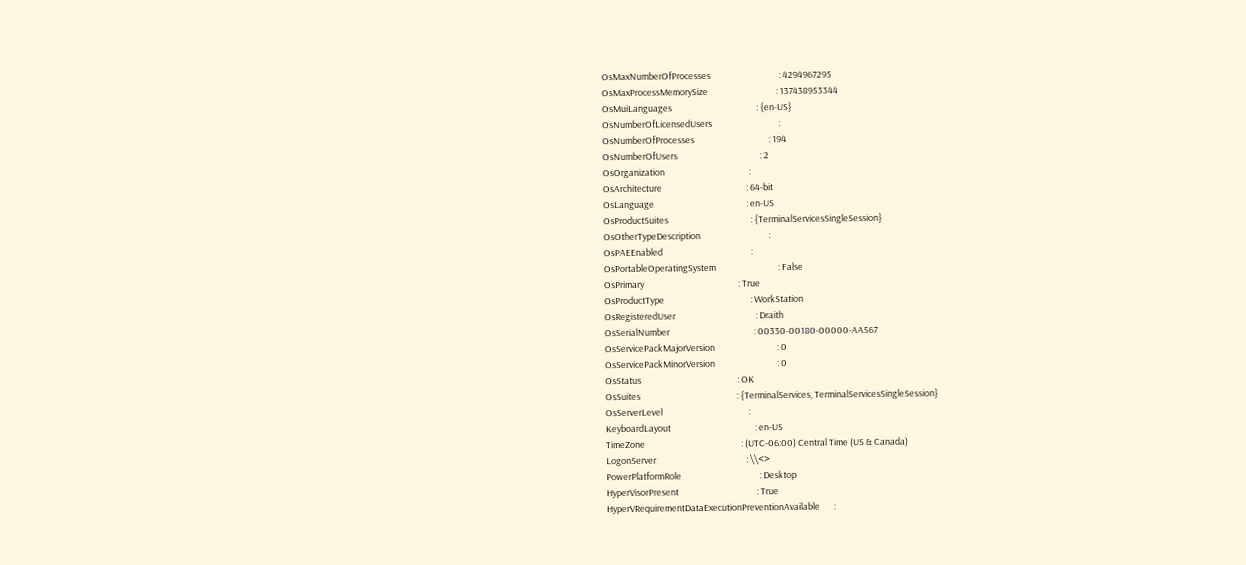OsMaxNumberOfProcesses                                  : 4294967295
OsMaxProcessMemorySize                                  : 137438953344
OsMuiLanguages                                          : {en-US}
OsNumberOfLicensedUsers                                 :
OsNumberOfProcesses                                     : 194
OsNumberOfUsers                                         : 2
OsOrganization                                          :
OsArchitecture                                          : 64-bit
OsLanguage                                              : en-US
OsProductSuites                                         : {TerminalServicesSingleSession}
OsOtherTypeDescription                                  :
OsPAEEnabled                                            :
OsPortableOperatingSystem                               : False
OsPrimary                                               : True
OsProductType                                           : WorkStation
OsRegisteredUser                                        : Draith
OsSerialNumber                                          : 00330-00180-00000-AA567
OsServicePackMajorVersion                               : 0
OsServicePackMinorVersion                               : 0
OsStatus                                                : OK
OsSuites                                                : {TerminalServices, TerminalServicesSingleSession}
OsServerLevel                                           :
KeyboardLayout                                          : en-US
TimeZone                                                : (UTC-06:00) Central Time (US & Canada)
LogonServer                                             : \\<>
PowerPlatformRole                                       : Desktop
HyperVisorPresent                                       : True
HyperVRequirementDataExecutionPreventionAvailable       :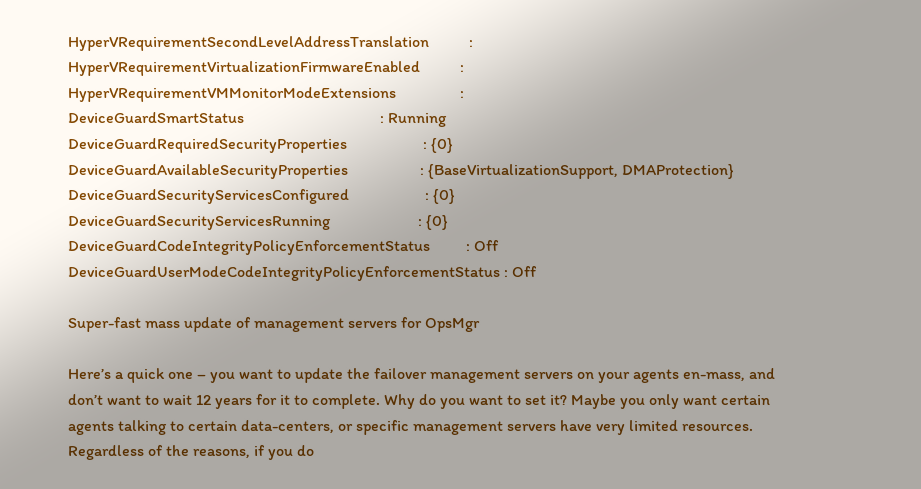HyperVRequirementSecondLevelAddressTranslation          :
HyperVRequirementVirtualizationFirmwareEnabled          :
HyperVRequirementVMMonitorModeExtensions                :
DeviceGuardSmartStatus                                  : Running
DeviceGuardRequiredSecurityProperties                   : {0}
DeviceGuardAvailableSecurityProperties                  : {BaseVirtualizationSupport, DMAProtection}
DeviceGuardSecurityServicesConfigured                   : {0}
DeviceGuardSecurityServicesRunning                      : {0}
DeviceGuardCodeIntegrityPolicyEnforcementStatus         : Off
DeviceGuardUserModeCodeIntegrityPolicyEnforcementStatus : Off

Super-fast mass update of management servers for OpsMgr

Here’s a quick one – you want to update the failover management servers on your agents en-mass, and don’t want to wait 12 years for it to complete. Why do you want to set it? Maybe you only want certain agents talking to certain data-centers, or specific management servers have very limited resources. Regardless of the reasons, if you do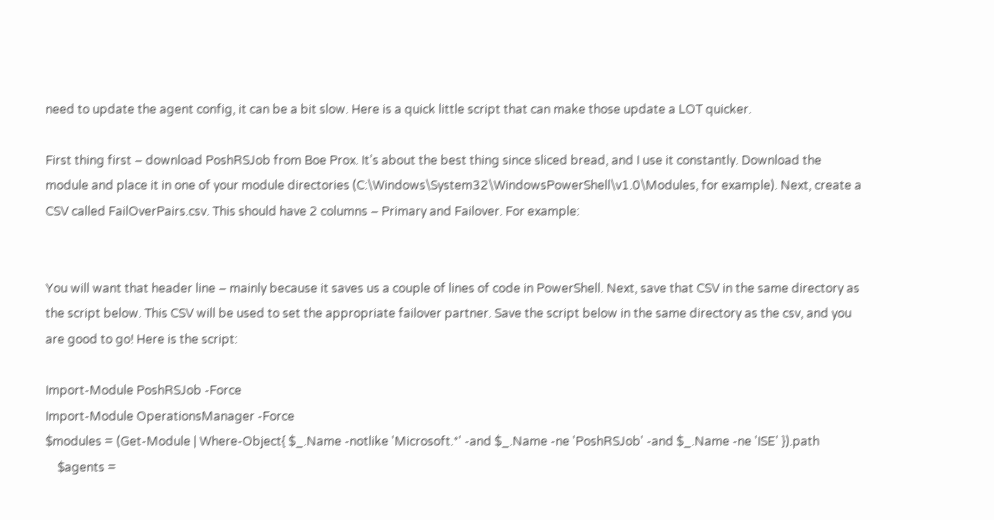need to update the agent config, it can be a bit slow. Here is a quick little script that can make those update a LOT quicker.

First thing first – download PoshRSJob from Boe Prox. It’s about the best thing since sliced bread, and I use it constantly. Download the module and place it in one of your module directories (C:\Windows\System32\WindowsPowerShell\v1.0\Modules, for example). Next, create a CSV called FailOverPairs.csv. This should have 2 columns – Primary and Failover. For example:


You will want that header line – mainly because it saves us a couple of lines of code in PowerShell. Next, save that CSV in the same directory as the script below. This CSV will be used to set the appropriate failover partner. Save the script below in the same directory as the csv, and you are good to go! Here is the script:

Import-Module PoshRSJob -Force
Import-Module OperationsManager -Force
$modules = (Get-Module | Where-Object{ $_.Name -notlike 'Microsoft.*' -and $_.Name -ne 'PoshRSJob' -and $_.Name -ne 'ISE' }).path
    $agents =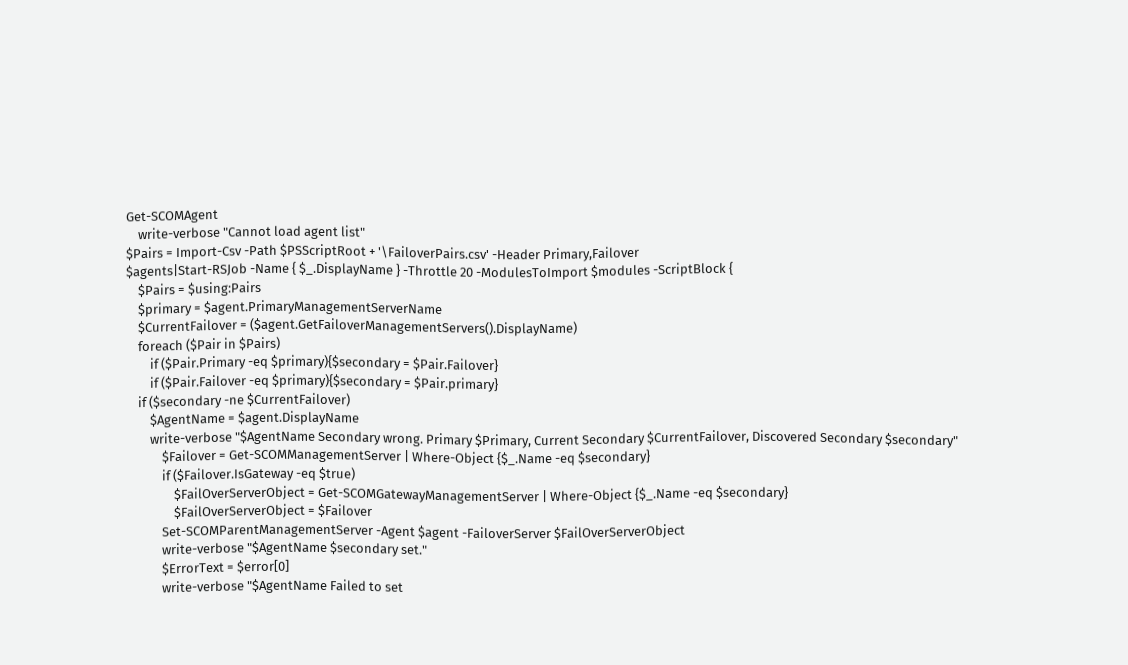Get-SCOMAgent
    write-verbose "Cannot load agent list"
$Pairs = Import-Csv -Path $PSScriptRoot + '\FailoverPairs.csv' -Header Primary,Failover
$agents|Start-RSJob -Name { $_.DisplayName } -Throttle 20 -ModulesToImport $modules -ScriptBlock {
    $Pairs = $using:Pairs
    $primary = $agent.PrimaryManagementServerName
    $CurrentFailover = ($agent.GetFailoverManagementServers().DisplayName)
    foreach ($Pair in $Pairs)
        if ($Pair.Primary -eq $primary){$secondary = $Pair.Failover}
        if ($Pair.Failover -eq $primary){$secondary = $Pair.primary}
    if ($secondary -ne $CurrentFailover)
        $AgentName = $agent.DisplayName
        write-verbose "$AgentName Secondary wrong. Primary $Primary, Current Secondary $CurrentFailover, Discovered Secondary $secondary"
            $Failover = Get-SCOMManagementServer | Where-Object {$_.Name -eq $secondary}
            if ($Failover.IsGateway -eq $true)
                $FailOverServerObject = Get-SCOMGatewayManagementServer | Where-Object {$_.Name -eq $secondary}
                $FailOverServerObject = $Failover
            Set-SCOMParentManagementServer -Agent $agent -FailoverServer $FailOverServerObject
            write-verbose "$AgentName $secondary set."
            $ErrorText = $error[0]
            write-verbose "$AgentName Failed to set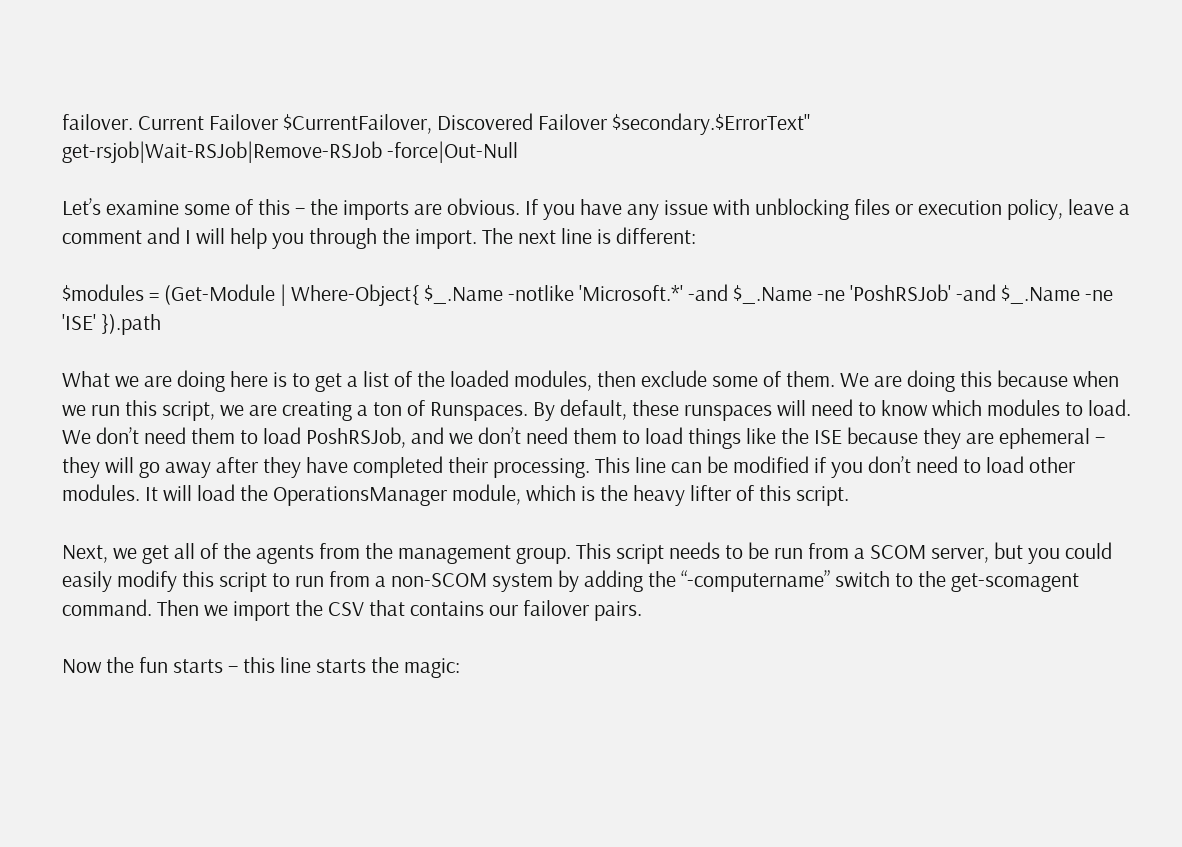failover. Current Failover $CurrentFailover, Discovered Failover $secondary.$ErrorText"
get-rsjob|Wait-RSJob|Remove-RSJob -force|Out-Null

Let’s examine some of this – the imports are obvious. If you have any issue with unblocking files or execution policy, leave a comment and I will help you through the import. The next line is different:

$modules = (Get-Module | Where-Object{ $_.Name -notlike 'Microsoft.*' -and $_.Name -ne 'PoshRSJob' -and $_.Name -ne 'ISE' }).path

What we are doing here is to get a list of the loaded modules, then exclude some of them. We are doing this because when we run this script, we are creating a ton of Runspaces. By default, these runspaces will need to know which modules to load. We don’t need them to load PoshRSJob, and we don’t need them to load things like the ISE because they are ephemeral – they will go away after they have completed their processing. This line can be modified if you don’t need to load other modules. It will load the OperationsManager module, which is the heavy lifter of this script.

Next, we get all of the agents from the management group. This script needs to be run from a SCOM server, but you could easily modify this script to run from a non-SCOM system by adding the “-computername” switch to the get-scomagent command. Then we import the CSV that contains our failover pairs.

Now the fun starts – this line starts the magic: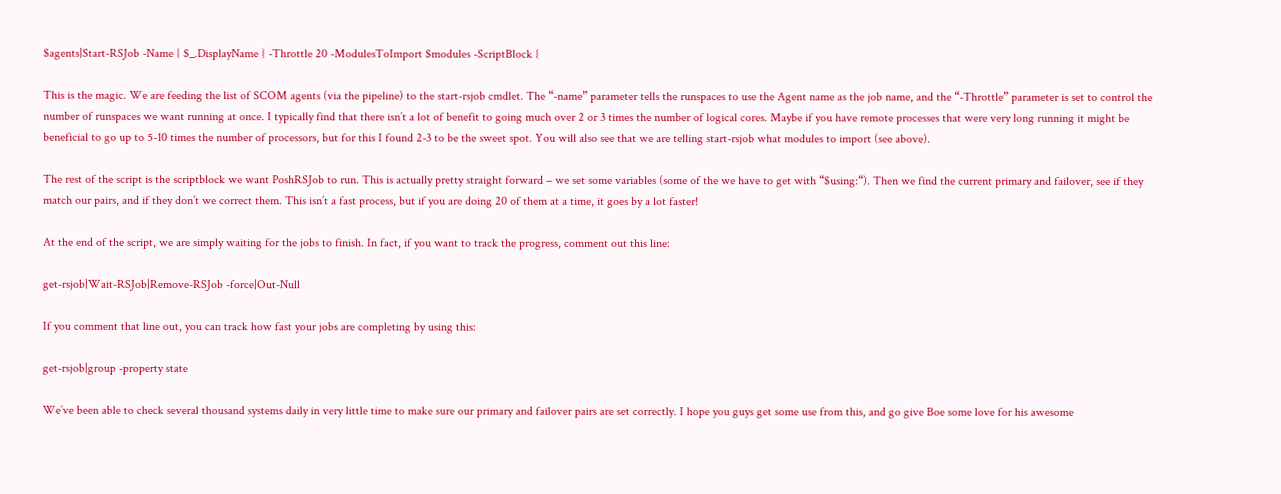$agents|Start-RSJob -Name { $_.DisplayName } -Throttle 20 -ModulesToImport $modules -ScriptBlock {

This is the magic. We are feeding the list of SCOM agents (via the pipeline) to the start-rsjob cmdlet. The “-name” parameter tells the runspaces to use the Agent name as the job name, and the “-Throttle” parameter is set to control the number of runspaces we want running at once. I typically find that there isn’t a lot of benefit to going much over 2 or 3 times the number of logical cores. Maybe if you have remote processes that were very long running it might be beneficial to go up to 5-10 times the number of processors, but for this I found 2-3 to be the sweet spot. You will also see that we are telling start-rsjob what modules to import (see above).

The rest of the script is the scriptblock we want PoshRSJob to run. This is actually pretty straight forward – we set some variables (some of the we have to get with “$using:“). Then we find the current primary and failover, see if they match our pairs, and if they don’t we correct them. This isn’t a fast process, but if you are doing 20 of them at a time, it goes by a lot faster!

At the end of the script, we are simply waiting for the jobs to finish. In fact, if you want to track the progress, comment out this line:

get-rsjob|Wait-RSJob|Remove-RSJob -force|Out-Null

If you comment that line out, you can track how fast your jobs are completing by using this:

get-rsjob|group -property state

We’ve been able to check several thousand systems daily in very little time to make sure our primary and failover pairs are set correctly. I hope you guys get some use from this, and go give Boe some love for his awesome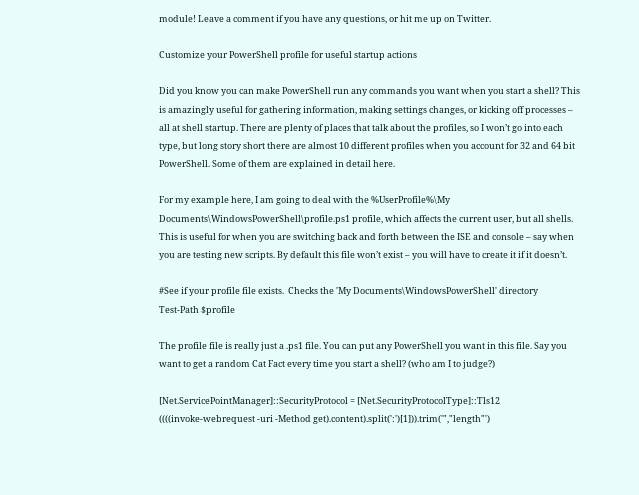module! Leave a comment if you have any questions, or hit me up on Twitter.

Customize your PowerShell profile for useful startup actions

Did you know you can make PowerShell run any commands you want when you start a shell? This is amazingly useful for gathering information, making settings changes, or kicking off processes – all at shell startup. There are plenty of places that talk about the profiles, so I won’t go into each type, but long story short there are almost 10 different profiles when you account for 32 and 64 bit PowerShell. Some of them are explained in detail here.

For my example here, I am going to deal with the %UserProfile%\My Documents\WindowsPowerShell\profile.ps1 profile, which affects the current user, but all shells. This is useful for when you are switching back and forth between the ISE and console – say when you are testing new scripts. By default this file won’t exist – you will have to create it if it doesn’t.

#See if your profile file exists.  Checks the 'My Documents\WindowsPowerShell' directory
Test-Path $profile

The profile file is really just a .ps1 file. You can put any PowerShell you want in this file. Say you want to get a random Cat Fact every time you start a shell? (who am I to judge?)

[Net.ServicePointManager]::SecurityProtocol = [Net.SecurityProtocolType]::Tls12
((((invoke-webrequest -uri -Method get).content).split(':')[1])).trim('","length"')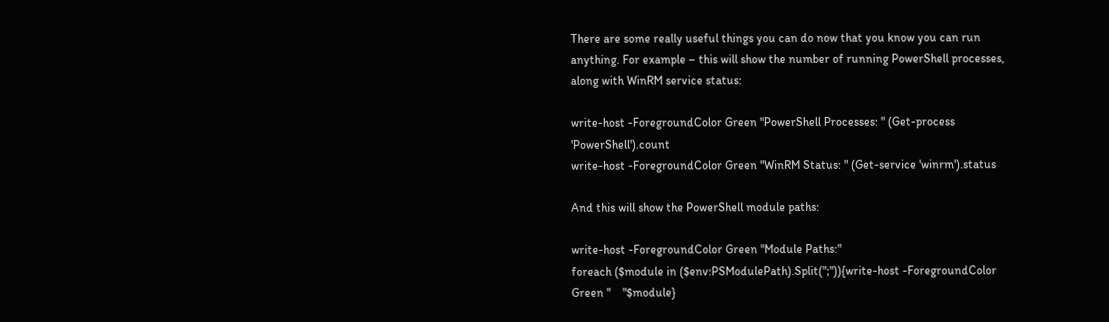There are some really useful things you can do now that you know you can run anything. For example – this will show the number of running PowerShell processes, along with WinRM service status:

write-host -ForegroundColor Green "PowerShell Processes: " (Get-process 'PowerShell').count
write-host -ForegroundColor Green "WinRM Status: " (Get-service 'winrm').status

And this will show the PowerShell module paths:

write-host -ForegroundColor Green "Module Paths:"
foreach ($module in ($env:PSModulePath).Split(";")){write-host -ForegroundColor Green "    "$module}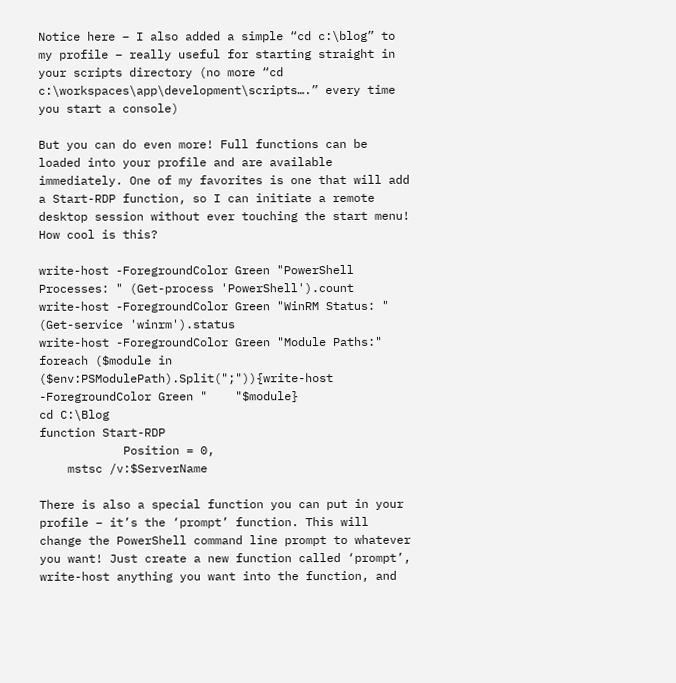Notice here – I also added a simple “cd c:\blog” to my profile – really useful for starting straight in your scripts directory (no more “cd c:\workspaces\app\development\scripts….” every time you start a console)

But you can do even more! Full functions can be loaded into your profile and are available immediately. One of my favorites is one that will add a Start-RDP function, so I can initiate a remote desktop session without ever touching the start menu! How cool is this?

write-host -ForegroundColor Green "PowerShell Processes: " (Get-process 'PowerShell').count
write-host -ForegroundColor Green "WinRM Status: " (Get-service 'winrm').status
write-host -ForegroundColor Green "Module Paths:"
foreach ($module in ($env:PSModulePath).Split(";")){write-host -ForegroundColor Green "    "$module}
cd C:\Blog
function Start-RDP
            Position = 0,
    mstsc /v:$ServerName

There is also a special function you can put in your profile – it’s the ‘prompt’ function. This will change the PowerShell command line prompt to whatever you want! Just create a new function called ‘prompt’, write-host anything you want into the function, and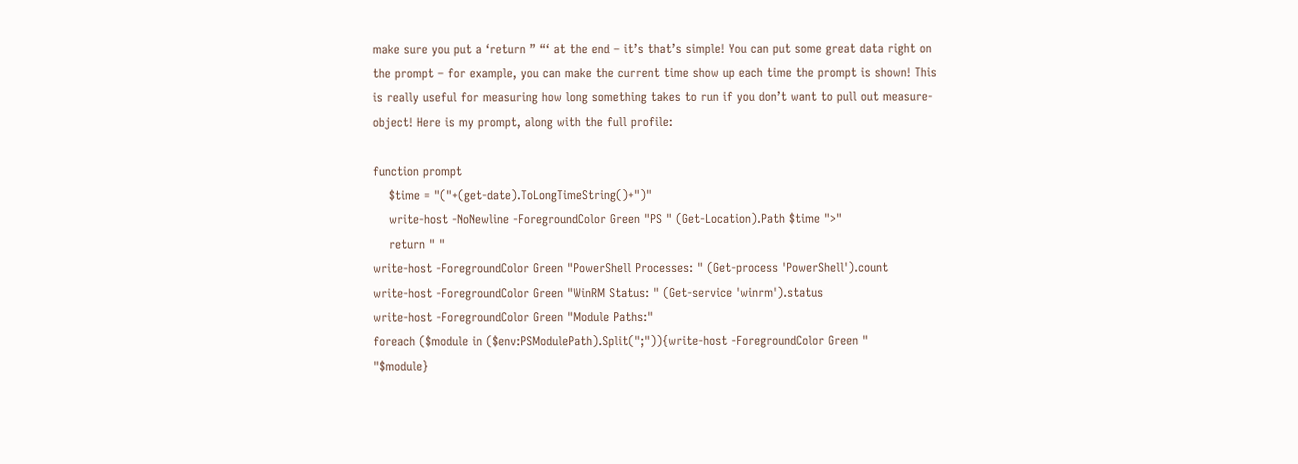make sure you put a ‘return ” “‘ at the end – it’s that’s simple! You can put some great data right on the prompt – for example, you can make the current time show up each time the prompt is shown! This is really useful for measuring how long something takes to run if you don’t want to pull out measure-object! Here is my prompt, along with the full profile:

function prompt
    $time = "("+(get-date).ToLongTimeString()+")"
    write-host -NoNewline -ForegroundColor Green "PS " (Get-Location).Path $time ">"
    return " "
write-host -ForegroundColor Green "PowerShell Processes: " (Get-process 'PowerShell').count
write-host -ForegroundColor Green "WinRM Status: " (Get-service 'winrm').status
write-host -ForegroundColor Green "Module Paths:"
foreach ($module in ($env:PSModulePath).Split(";")){write-host -ForegroundColor Green "    "$module}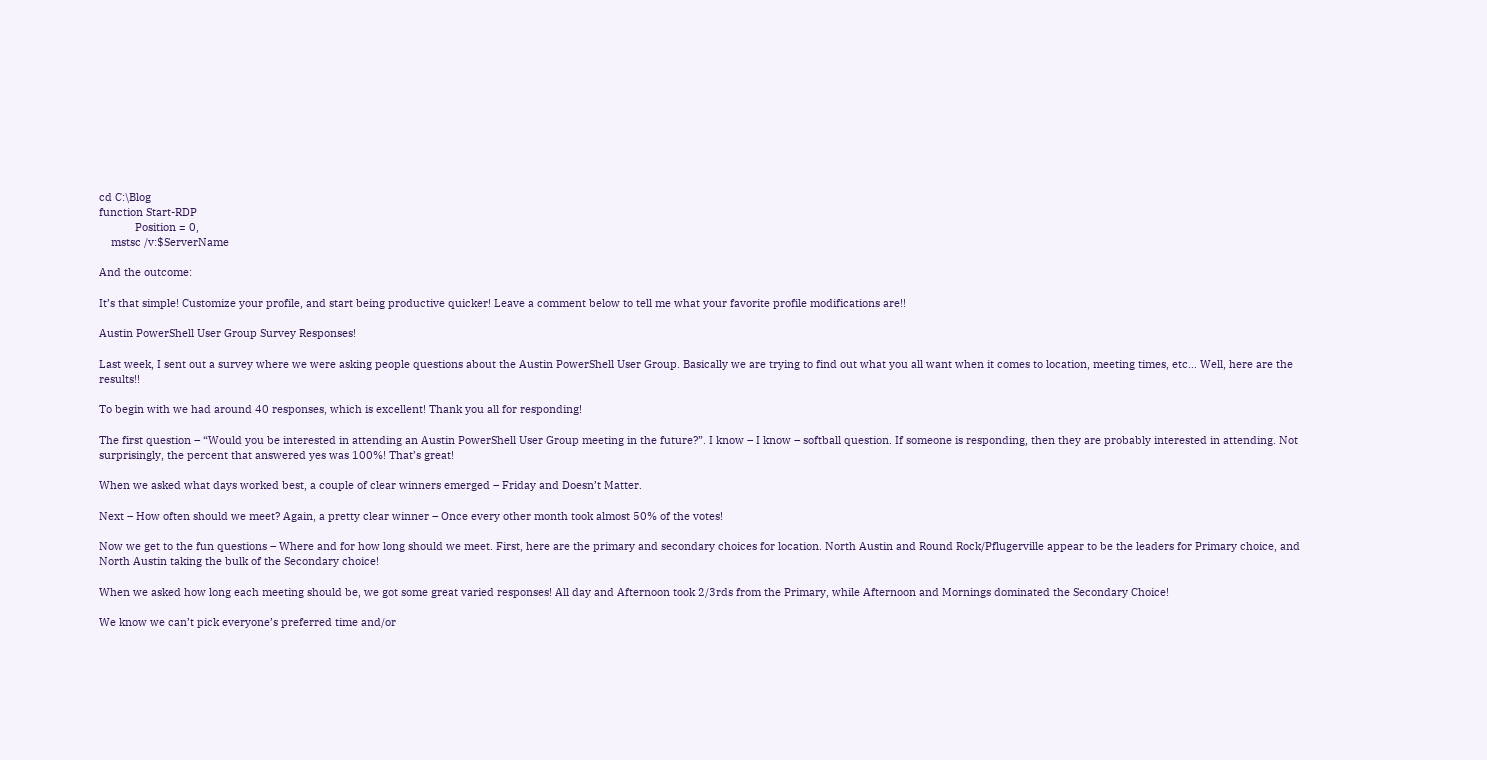cd C:\Blog
function Start-RDP
            Position = 0,
    mstsc /v:$ServerName

And the outcome:

It’s that simple! Customize your profile, and start being productive quicker! Leave a comment below to tell me what your favorite profile modifications are!!

Austin PowerShell User Group Survey Responses!

Last week, I sent out a survey where we were asking people questions about the Austin PowerShell User Group. Basically we are trying to find out what you all want when it comes to location, meeting times, etc… Well, here are the results!!

To begin with we had around 40 responses, which is excellent! Thank you all for responding!

The first question – “Would you be interested in attending an Austin PowerShell User Group meeting in the future?”. I know – I know – softball question. If someone is responding, then they are probably interested in attending. Not surprisingly, the percent that answered yes was 100%! That’s great!

When we asked what days worked best, a couple of clear winners emerged – Friday and Doesn’t Matter.

Next – How often should we meet? Again, a pretty clear winner – Once every other month took almost 50% of the votes!

Now we get to the fun questions – Where and for how long should we meet. First, here are the primary and secondary choices for location. North Austin and Round Rock/Pflugerville appear to be the leaders for Primary choice, and North Austin taking the bulk of the Secondary choice!

When we asked how long each meeting should be, we got some great varied responses! All day and Afternoon took 2/3rds from the Primary, while Afternoon and Mornings dominated the Secondary Choice!

We know we can’t pick everyone’s preferred time and/or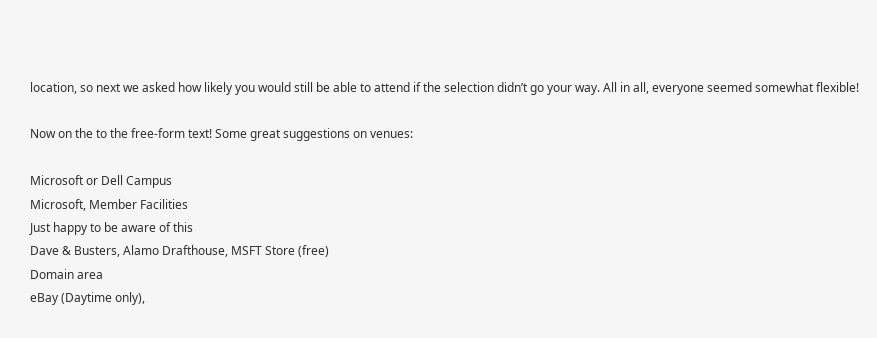location, so next we asked how likely you would still be able to attend if the selection didn’t go your way. All in all, everyone seemed somewhat flexible!

Now on the to the free-form text! Some great suggestions on venues:

Microsoft or Dell Campus
Microsoft, Member Facilities
Just happy to be aware of this
Dave & Busters, Alamo Drafthouse, MSFT Store (free)
Domain area
eBay (Daytime only),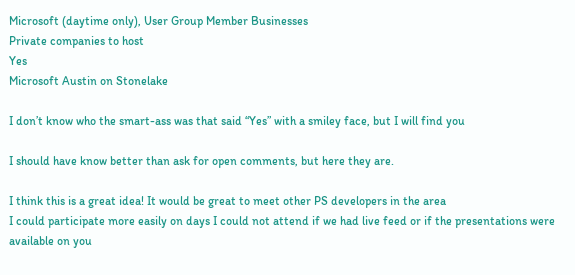Microsoft (daytime only), User Group Member Businesses
Private companies to host
Yes
Microsoft Austin on Stonelake

I don’t know who the smart-ass was that said “Yes” with a smiley face, but I will find you

I should have know better than ask for open comments, but here they are.

I think this is a great idea! It would be great to meet other PS developers in the area
I could participate more easily on days I could not attend if we had live feed or if the presentations were available on you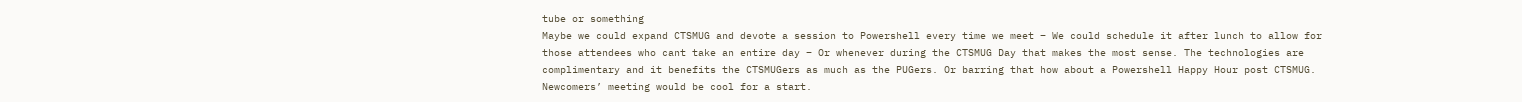tube or something
Maybe we could expand CTSMUG and devote a session to Powershell every time we meet – We could schedule it after lunch to allow for those attendees who cant take an entire day – Or whenever during the CTSMUG Day that makes the most sense. The technologies are complimentary and it benefits the CTSMUGers as much as the PUGers. Or barring that how about a Powershell Happy Hour post CTSMUG.
Newcomers’ meeting would be cool for a start.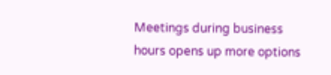Meetings during business hours opens up more options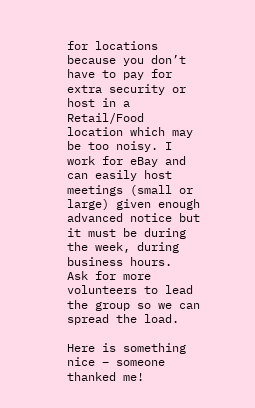for locations because you don’t have to pay for extra security or host in a Retail/Food location which may be too noisy. I work for eBay and can easily host meetings (small or large) given enough advanced notice but it must be during the week, during business hours.
Ask for more volunteers to lead the group so we can spread the load.

Here is something nice – someone thanked me!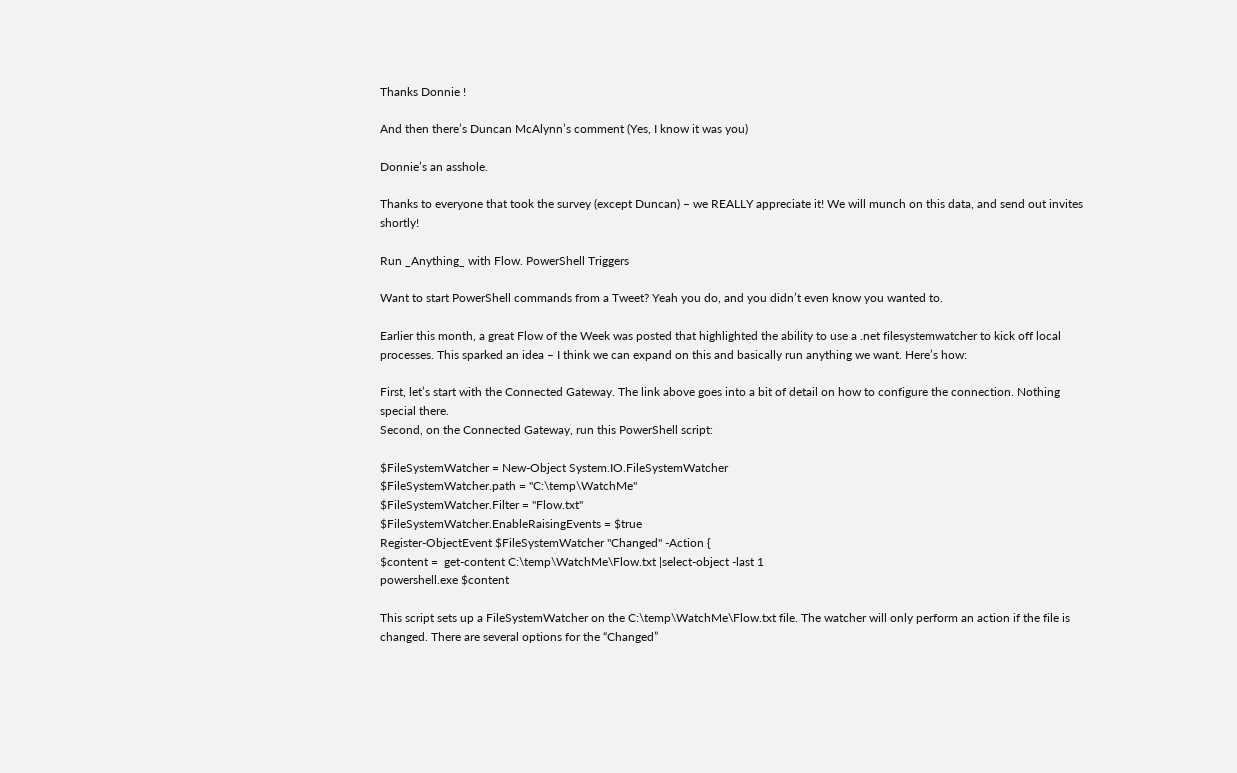Thanks Donnie !

And then there’s Duncan McAlynn’s comment (Yes, I know it was you)

Donnie’s an asshole.

Thanks to everyone that took the survey (except Duncan) – we REALLY appreciate it! We will munch on this data, and send out invites shortly!

Run _Anything_ with Flow. PowerShell Triggers

Want to start PowerShell commands from a Tweet? Yeah you do, and you didn’t even know you wanted to.

Earlier this month, a great Flow of the Week was posted that highlighted the ability to use a .net filesystemwatcher to kick off local processes. This sparked an idea – I think we can expand on this and basically run anything we want. Here’s how:

First, let’s start with the Connected Gateway. The link above goes into a bit of detail on how to configure the connection. Nothing special there.
Second, on the Connected Gateway, run this PowerShell script:

$FileSystemWatcher = New-Object System.IO.FileSystemWatcher
$FileSystemWatcher.path = "C:\temp\WatchMe"
$FileSystemWatcher.Filter = "Flow.txt"
$FileSystemWatcher.EnableRaisingEvents = $true
Register-ObjectEvent $FileSystemWatcher "Changed" -Action {
$content =  get-content C:\temp\WatchMe\Flow.txt |select-object -last 1
powershell.exe $content

This script sets up a FileSystemWatcher on the C:\temp\WatchMe\Flow.txt file. The watcher will only perform an action if the file is changed. There are several options for the “Changed”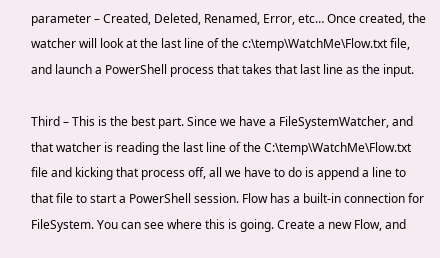parameter – Created, Deleted, Renamed, Error, etc… Once created, the watcher will look at the last line of the c:\temp\WatchMe\Flow.txt file, and launch a PowerShell process that takes that last line as the input.

Third – This is the best part. Since we have a FileSystemWatcher, and that watcher is reading the last line of the C:\temp\WatchMe\Flow.txt file and kicking that process off, all we have to do is append a line to that file to start a PowerShell session. Flow has a built-in connection for FileSystem. You can see where this is going. Create a new Flow, and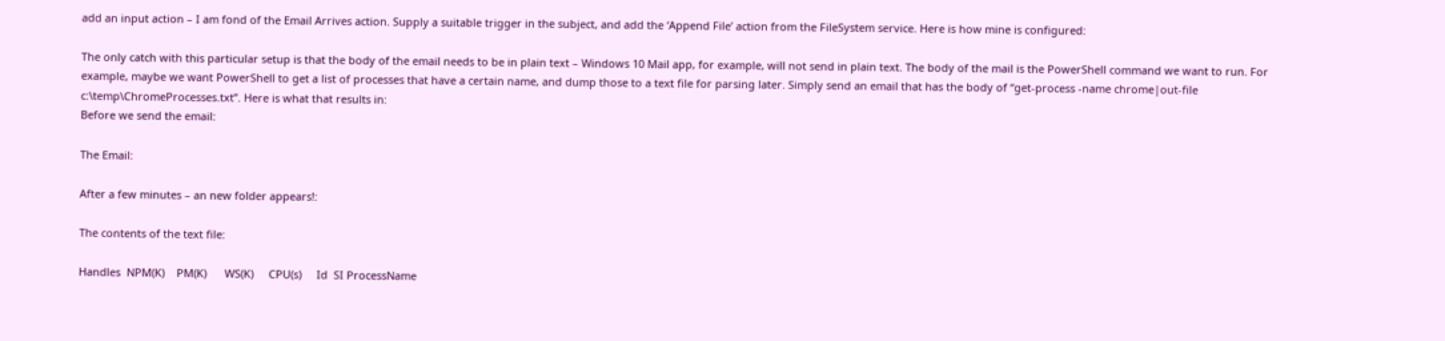add an input action – I am fond of the Email Arrives action. Supply a suitable trigger in the subject, and add the ‘Append File’ action from the FileSystem service. Here is how mine is configured:

The only catch with this particular setup is that the body of the email needs to be in plain text – Windows 10 Mail app, for example, will not send in plain text. The body of the mail is the PowerShell command we want to run. For example, maybe we want PowerShell to get a list of processes that have a certain name, and dump those to a text file for parsing later. Simply send an email that has the body of “get-process -name chrome|out-file c:\temp\ChromeProcesses.txt”. Here is what that results in:
Before we send the email:

The Email:

After a few minutes – an new folder appears!:

The contents of the text file:

Handles  NPM(K)    PM(K)      WS(K)     CPU(s)     Id  SI ProcessName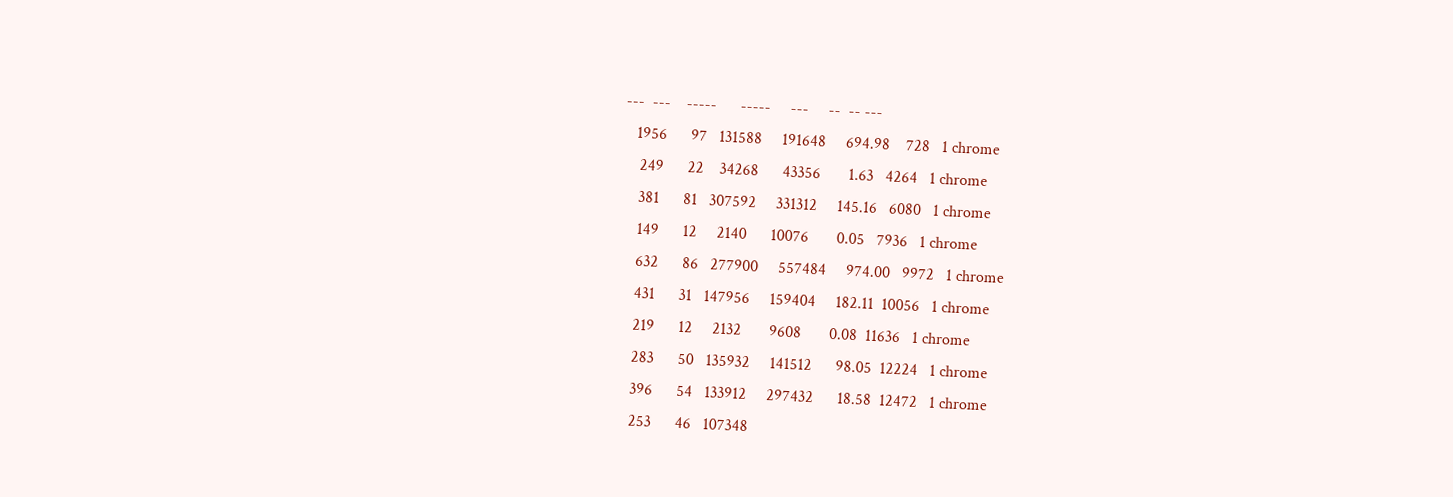---  ---    -----      -----     ---     --  -- ---
   1956      97   131588     191648     694.98    728   1 chrome
    249      22    34268      43356       1.63   4264   1 chrome
    381      81   307592     331312     145.16   6080   1 chrome
    149      12     2140      10076       0.05   7936   1 chrome
    632      86   277900     557484     974.00   9972   1 chrome
    431      31   147956     159404     182.11  10056   1 chrome
    219      12     2132       9608       0.08  11636   1 chrome
    283      50   135932     141512      98.05  12224   1 chrome
    396      54   133912     297432      18.58  12472   1 chrome
    253      46   107348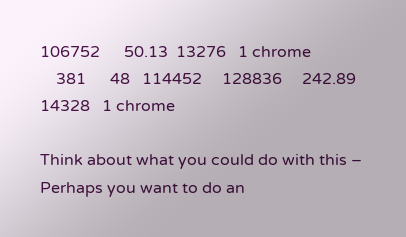106752      50.13  13276   1 chrome
    381      48   114452     128836     242.89  14328   1 chrome

Think about what you could do with this – Perhaps you want to do an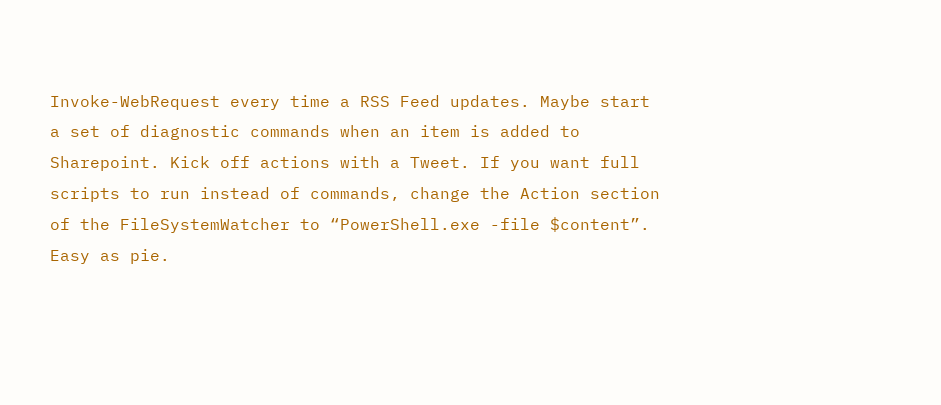Invoke-WebRequest every time a RSS Feed updates. Maybe start a set of diagnostic commands when an item is added to Sharepoint. Kick off actions with a Tweet. If you want full scripts to run instead of commands, change the Action section of the FileSystemWatcher to “PowerShell.exe -file $content”. Easy as pie.